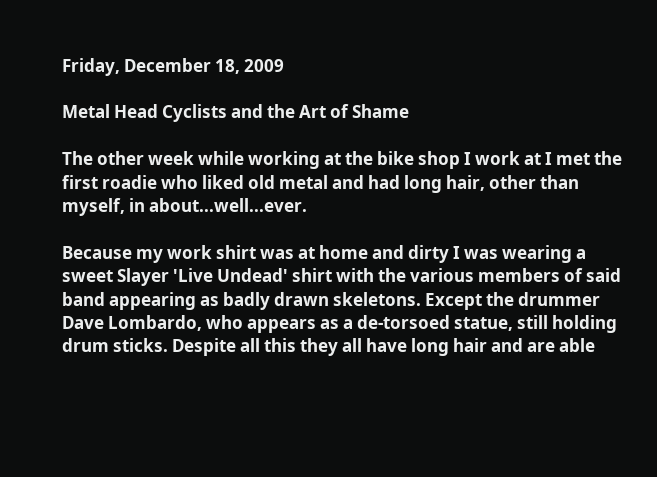Friday, December 18, 2009

Metal Head Cyclists and the Art of Shame

The other week while working at the bike shop I work at I met the first roadie who liked old metal and had long hair, other than myself, in about...well...ever.

Because my work shirt was at home and dirty I was wearing a sweet Slayer 'Live Undead' shirt with the various members of said band appearing as badly drawn skeletons. Except the drummer Dave Lombardo, who appears as a de-torsoed statue, still holding drum sticks. Despite all this they all have long hair and are able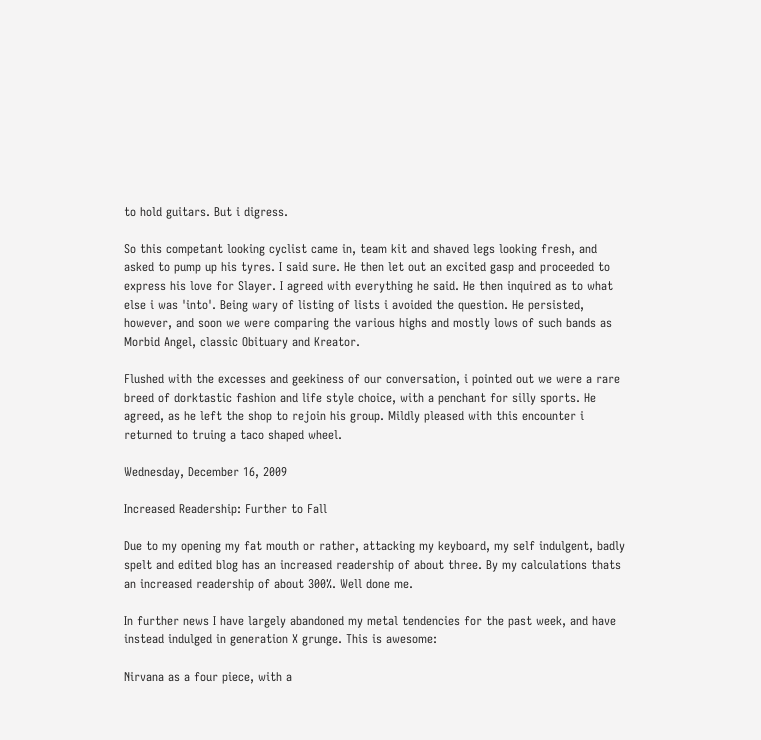to hold guitars. But i digress.

So this competant looking cyclist came in, team kit and shaved legs looking fresh, and asked to pump up his tyres. I said sure. He then let out an excited gasp and proceeded to express his love for Slayer. I agreed with everything he said. He then inquired as to what else i was 'into'. Being wary of listing of lists i avoided the question. He persisted, however, and soon we were comparing the various highs and mostly lows of such bands as Morbid Angel, classic Obituary and Kreator.

Flushed with the excesses and geekiness of our conversation, i pointed out we were a rare breed of dorktastic fashion and life style choice, with a penchant for silly sports. He agreed, as he left the shop to rejoin his group. Mildly pleased with this encounter i returned to truing a taco shaped wheel.

Wednesday, December 16, 2009

Increased Readership: Further to Fall

Due to my opening my fat mouth or rather, attacking my keyboard, my self indulgent, badly spelt and edited blog has an increased readership of about three. By my calculations thats an increased readership of about 300%. Well done me.

In further news I have largely abandoned my metal tendencies for the past week, and have instead indulged in generation X grunge. This is awesome:

Nirvana as a four piece, with a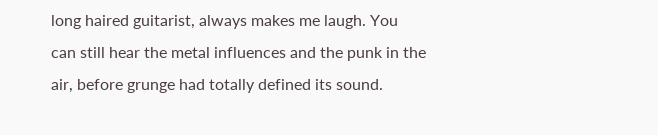long haired guitarist, always makes me laugh. You can still hear the metal influences and the punk in the air, before grunge had totally defined its sound.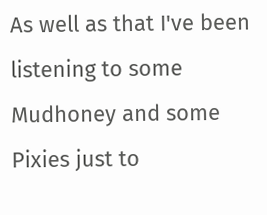As well as that I've been listening to some Mudhoney and some Pixies just to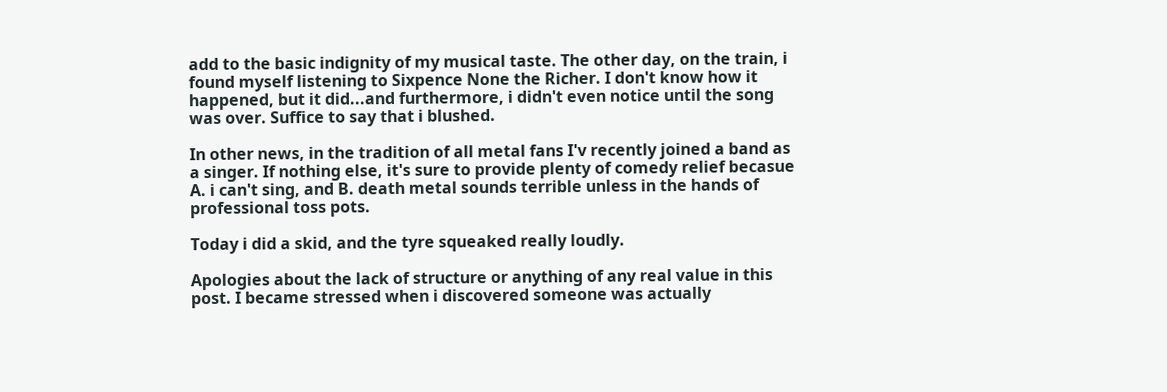add to the basic indignity of my musical taste. The other day, on the train, i found myself listening to Sixpence None the Richer. I don't know how it happened, but it did...and furthermore, i didn't even notice until the song was over. Suffice to say that i blushed.

In other news, in the tradition of all metal fans I'v recently joined a band as a singer. If nothing else, it's sure to provide plenty of comedy relief becasue A. i can't sing, and B. death metal sounds terrible unless in the hands of professional toss pots.

Today i did a skid, and the tyre squeaked really loudly.

Apologies about the lack of structure or anything of any real value in this post. I became stressed when i discovered someone was actually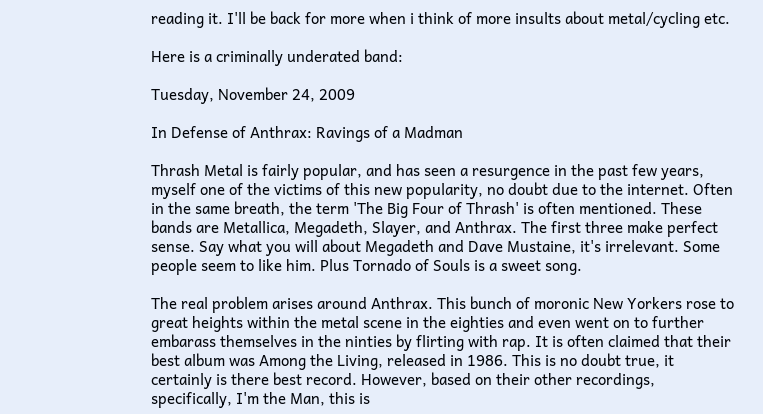reading it. I'll be back for more when i think of more insults about metal/cycling etc.

Here is a criminally underated band:

Tuesday, November 24, 2009

In Defense of Anthrax: Ravings of a Madman

Thrash Metal is fairly popular, and has seen a resurgence in the past few years, myself one of the victims of this new popularity, no doubt due to the internet. Often in the same breath, the term 'The Big Four of Thrash' is often mentioned. These bands are Metallica, Megadeth, Slayer, and Anthrax. The first three make perfect sense. Say what you will about Megadeth and Dave Mustaine, it's irrelevant. Some people seem to like him. Plus Tornado of Souls is a sweet song.

The real problem arises around Anthrax. This bunch of moronic New Yorkers rose to great heights within the metal scene in the eighties and even went on to further embarass themselves in the ninties by flirting with rap. It is often claimed that their best album was Among the Living, released in 1986. This is no doubt true, it certainly is there best record. However, based on their other recordings, specifically, I'm the Man, this is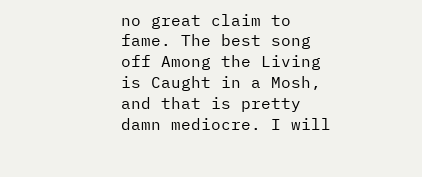no great claim to fame. The best song off Among the Living is Caught in a Mosh, and that is pretty damn mediocre. I will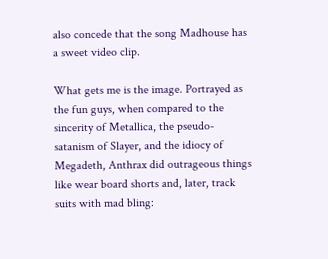also concede that the song Madhouse has a sweet video clip.

What gets me is the image. Portrayed as the fun guys, when compared to the sincerity of Metallica, the pseudo-satanism of Slayer, and the idiocy of Megadeth, Anthrax did outrageous things like wear board shorts and, later, track suits with mad bling: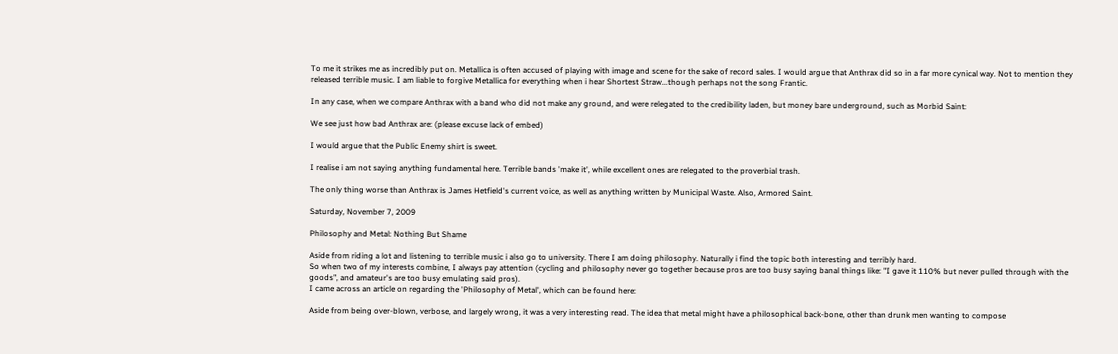To me it strikes me as incredibly put on. Metallica is often accused of playing with image and scene for the sake of record sales. I would argue that Anthrax did so in a far more cynical way. Not to mention they released terrible music. I am liable to forgive Metallica for everything when i hear Shortest Straw...though perhaps not the song Frantic.

In any case, when we compare Anthrax with a band who did not make any ground, and were relegated to the credibility laden, but money bare underground, such as Morbid Saint:

We see just how bad Anthrax are: (please excuse lack of embed)

I would argue that the Public Enemy shirt is sweet.

I realise i am not saying anything fundamental here. Terrible bands 'make it', while excellent ones are relegated to the proverbial trash.

The only thing worse than Anthrax is James Hetfield's current voice, as well as anything written by Municipal Waste. Also, Armored Saint.

Saturday, November 7, 2009

Philosophy and Metal: Nothing But Shame

Aside from riding a lot and listening to terrible music i also go to university. There I am doing philosophy. Naturally i find the topic both interesting and terribly hard.
So when two of my interests combine, I always pay attention (cycling and philosophy never go together because pros are too busy saying banal things like: "I gave it 110% but never pulled through with the goods", and amateur's are too busy emulating said pros).
I came across an article on regarding the 'Philosophy of Metal', which can be found here:

Aside from being over-blown, verbose, and largely wrong, it was a very interesting read. The idea that metal might have a philosophical back-bone, other than drunk men wanting to compose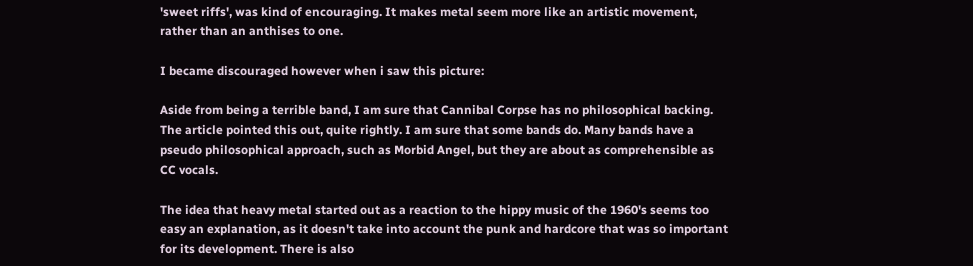'sweet riffs', was kind of encouraging. It makes metal seem more like an artistic movement, rather than an anthises to one.

I became discouraged however when i saw this picture:

Aside from being a terrible band, I am sure that Cannibal Corpse has no philosophical backing. The article pointed this out, quite rightly. I am sure that some bands do. Many bands have a pseudo philosophical approach, such as Morbid Angel, but they are about as comprehensible as CC vocals.

The idea that heavy metal started out as a reaction to the hippy music of the 1960's seems too easy an explanation, as it doesn't take into account the punk and hardcore that was so important for its development. There is also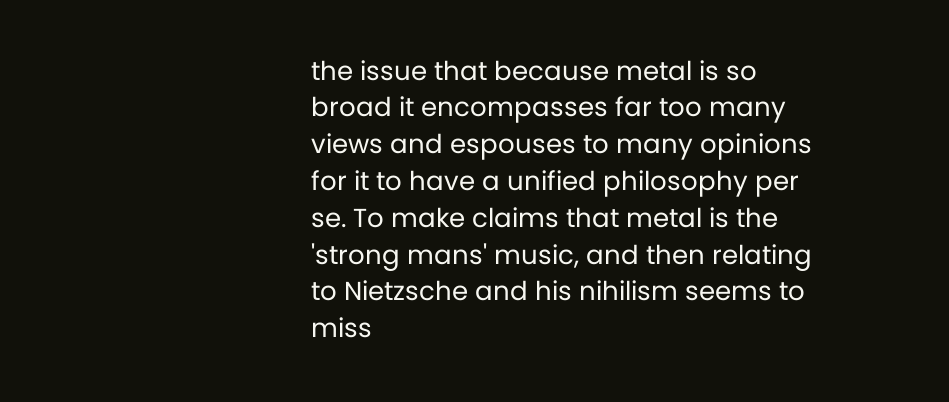the issue that because metal is so broad it encompasses far too many views and espouses to many opinions for it to have a unified philosophy per se. To make claims that metal is the 'strong mans' music, and then relating to Nietzsche and his nihilism seems to miss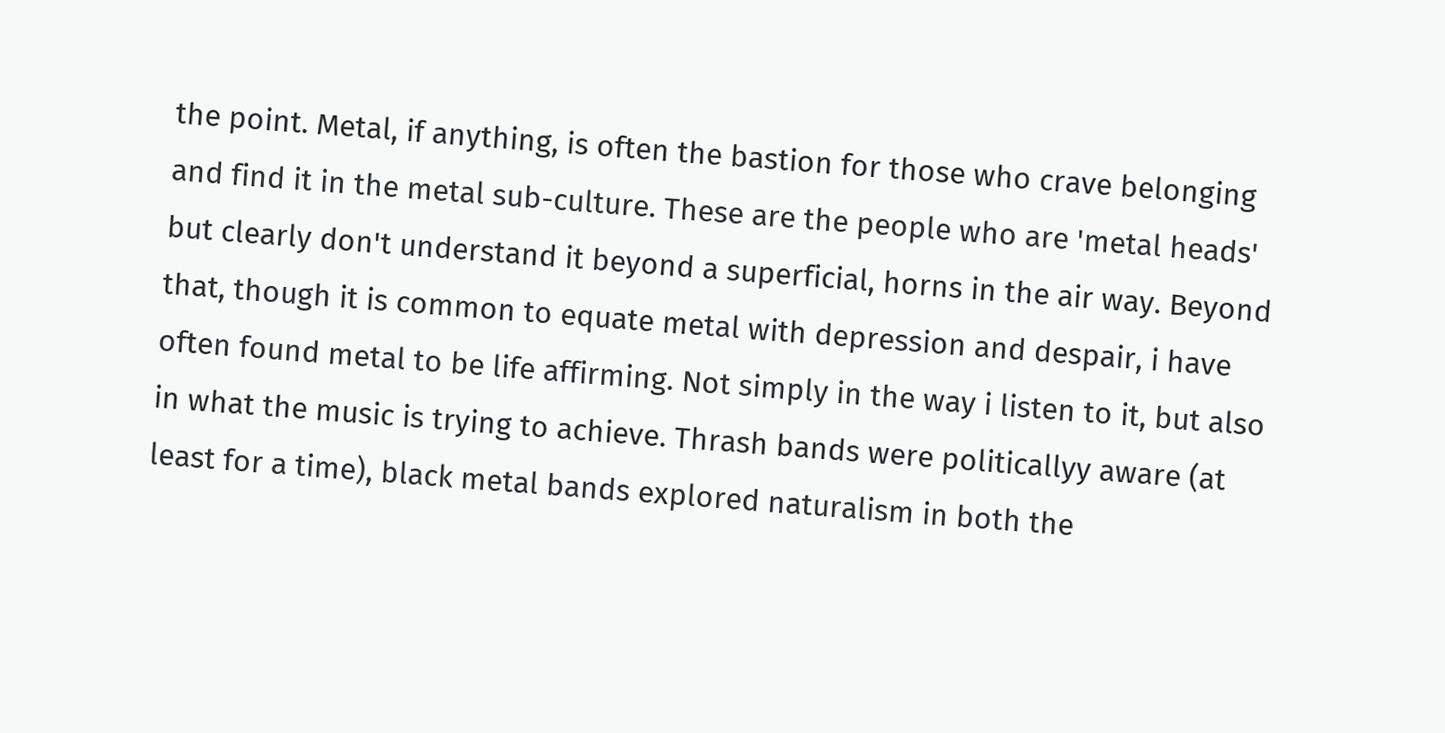the point. Metal, if anything, is often the bastion for those who crave belonging and find it in the metal sub-culture. These are the people who are 'metal heads' but clearly don't understand it beyond a superficial, horns in the air way. Beyond that, though it is common to equate metal with depression and despair, i have often found metal to be life affirming. Not simply in the way i listen to it, but also in what the music is trying to achieve. Thrash bands were politicallyy aware (at least for a time), black metal bands explored naturalism in both the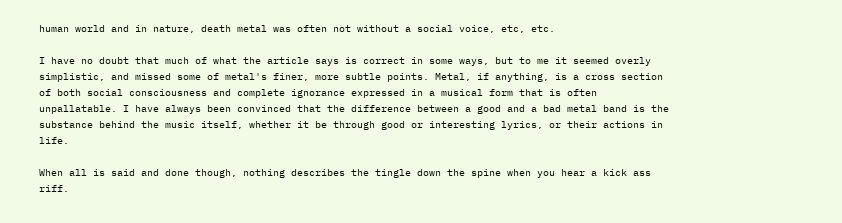human world and in nature, death metal was often not without a social voice, etc, etc.

I have no doubt that much of what the article says is correct in some ways, but to me it seemed overly simplistic, and missed some of metal's finer, more subtle points. Metal, if anything, is a cross section of both social consciousness and complete ignorance expressed in a musical form that is often unpallatable. I have always been convinced that the difference between a good and a bad metal band is the substance behind the music itself, whether it be through good or interesting lyrics, or their actions in life.

When all is said and done though, nothing describes the tingle down the spine when you hear a kick ass riff.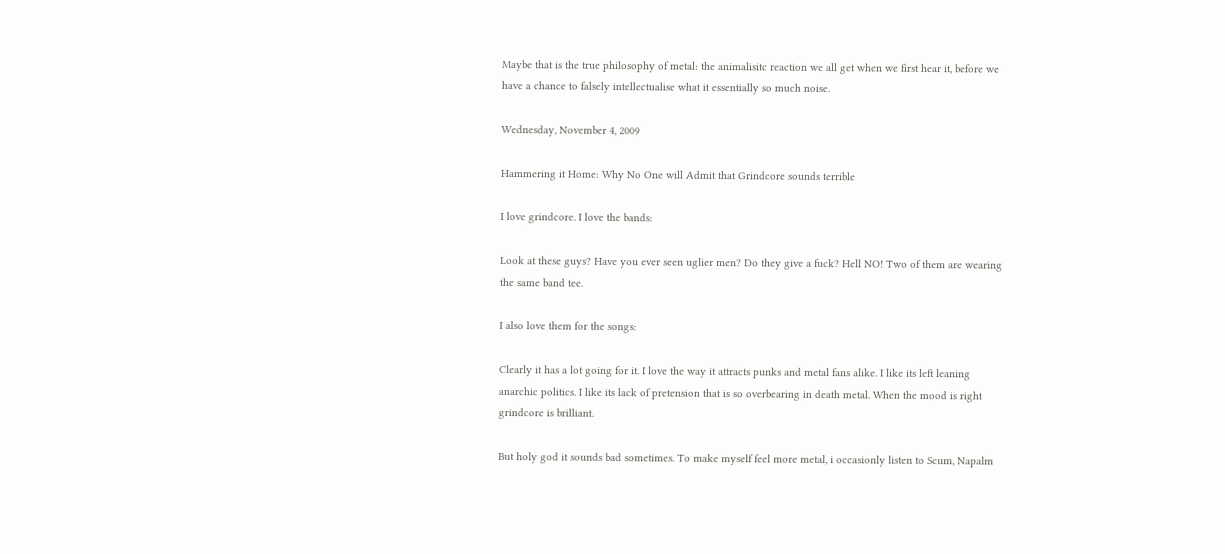Maybe that is the true philosophy of metal: the animalisitc reaction we all get when we first hear it, before we have a chance to falsely intellectualise what it essentially so much noise.

Wednesday, November 4, 2009

Hammering it Home: Why No One will Admit that Grindcore sounds terrible

I love grindcore. I love the bands:

Look at these guys? Have you ever seen uglier men? Do they give a fuck? Hell NO! Two of them are wearing the same band tee.

I also love them for the songs:

Clearly it has a lot going for it. I love the way it attracts punks and metal fans alike. I like its left leaning anarchic politics. I like its lack of pretension that is so overbearing in death metal. When the mood is right grindcore is brilliant.

But holy god it sounds bad sometimes. To make myself feel more metal, i occasionly listen to Scum, Napalm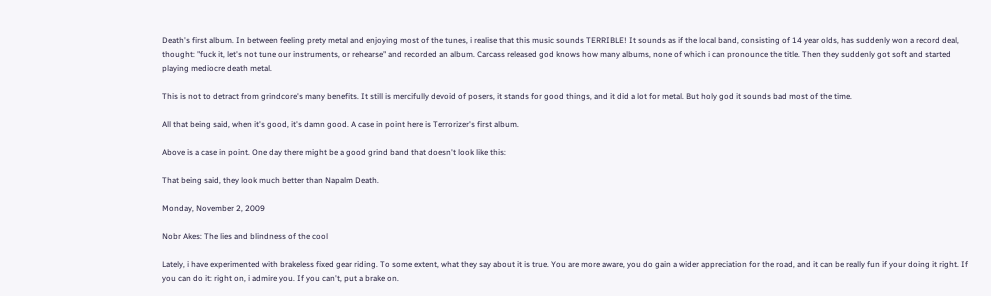Death's first album. In between feeling prety metal and enjoying most of the tunes, i realise that this music sounds TERRIBLE! It sounds as if the local band, consisting of 14 year olds, has suddenly won a record deal, thought: "fuck it, let's not tune our instruments, or rehearse" and recorded an album. Carcass released god knows how many albums, none of which i can pronounce the title. Then they suddenly got soft and started playing mediocre death metal.

This is not to detract from grindcore's many benefits. It still is mercifully devoid of posers, it stands for good things, and it did a lot for metal. But holy god it sounds bad most of the time.

All that being said, when it's good, it's damn good. A case in point here is Terrorizer's first album.

Above is a case in point. One day there might be a good grind band that doesn't look like this:

That being said, they look much better than Napalm Death.

Monday, November 2, 2009

Nobr Akes: The lies and blindness of the cool

Lately, i have experimented with brakeless fixed gear riding. To some extent, what they say about it is true. You are more aware, you do gain a wider appreciation for the road, and it can be really fun if your doing it right. If you can do it: right on, i admire you. If you can't, put a brake on.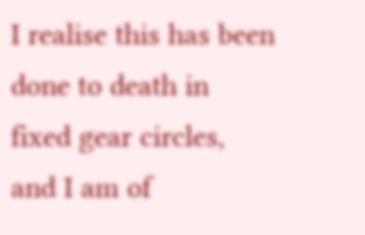I realise this has been done to death in fixed gear circles, and I am of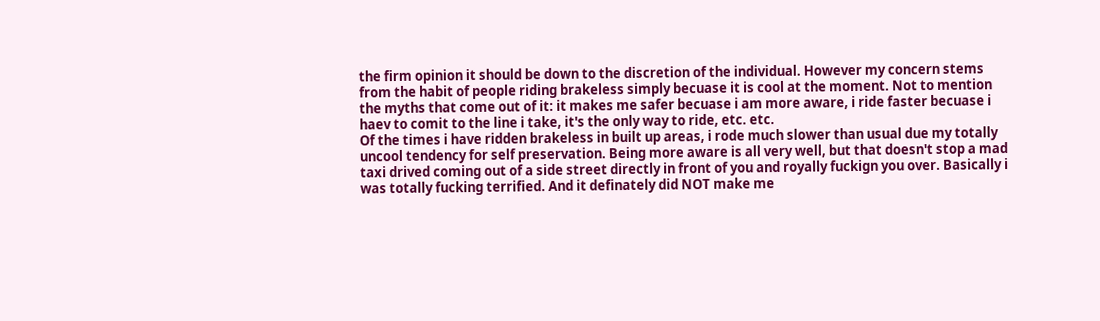the firm opinion it should be down to the discretion of the individual. However my concern stems from the habit of people riding brakeless simply becuase it is cool at the moment. Not to mention the myths that come out of it: it makes me safer becuase i am more aware, i ride faster becuase i haev to comit to the line i take, it's the only way to ride, etc. etc.
Of the times i have ridden brakeless in built up areas, i rode much slower than usual due my totally uncool tendency for self preservation. Being more aware is all very well, but that doesn't stop a mad taxi drived coming out of a side street directly in front of you and royally fuckign you over. Basically i was totally fucking terrified. And it definately did NOT make me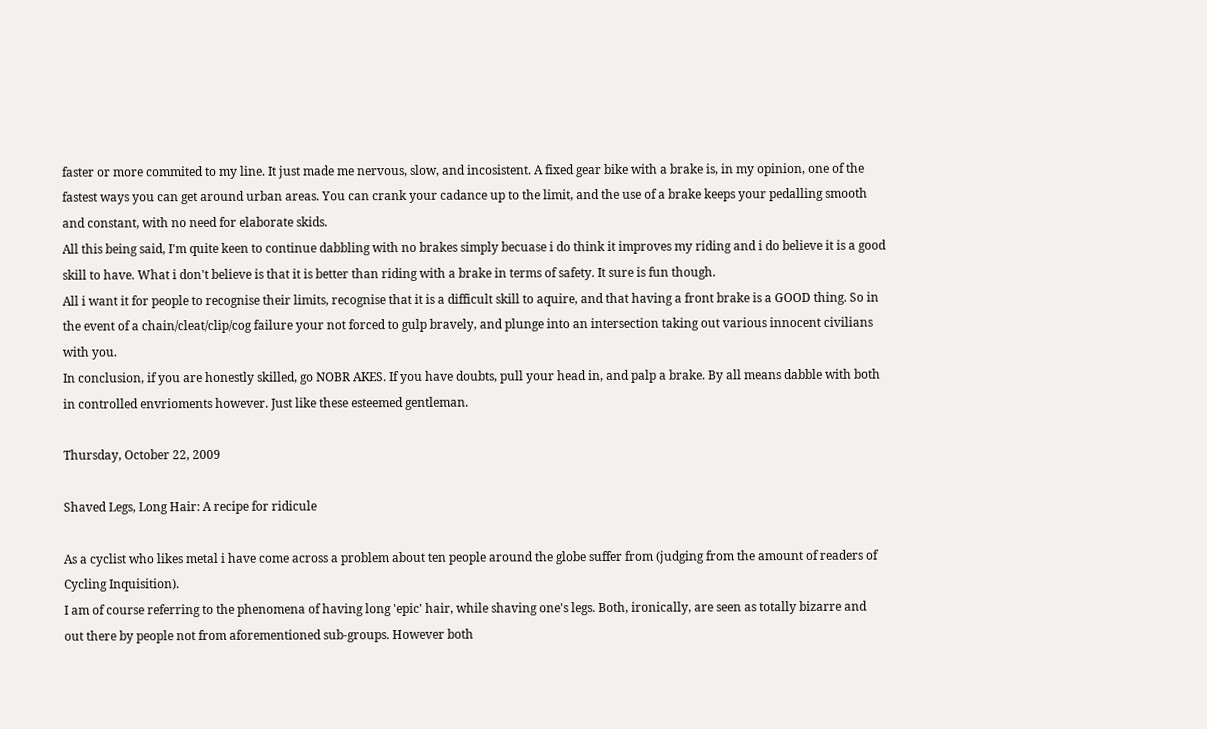faster or more commited to my line. It just made me nervous, slow, and incosistent. A fixed gear bike with a brake is, in my opinion, one of the fastest ways you can get around urban areas. You can crank your cadance up to the limit, and the use of a brake keeps your pedalling smooth and constant, with no need for elaborate skids.
All this being said, I'm quite keen to continue dabbling with no brakes simply becuase i do think it improves my riding and i do believe it is a good skill to have. What i don't believe is that it is better than riding with a brake in terms of safety. It sure is fun though.
All i want it for people to recognise their limits, recognise that it is a difficult skill to aquire, and that having a front brake is a GOOD thing. So in the event of a chain/cleat/clip/cog failure your not forced to gulp bravely, and plunge into an intersection taking out various innocent civilians with you.
In conclusion, if you are honestly skilled, go NOBR AKES. If you have doubts, pull your head in, and palp a brake. By all means dabble with both in controlled envrioments however. Just like these esteemed gentleman.

Thursday, October 22, 2009

Shaved Legs, Long Hair: A recipe for ridicule

As a cyclist who likes metal i have come across a problem about ten people around the globe suffer from (judging from the amount of readers of Cycling Inquisition).
I am of course referring to the phenomena of having long 'epic' hair, while shaving one's legs. Both, ironically, are seen as totally bizarre and out there by people not from aforementioned sub-groups. However both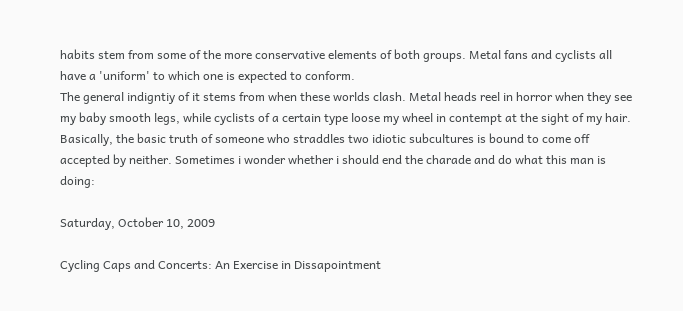habits stem from some of the more conservative elements of both groups. Metal fans and cyclists all have a 'uniform' to which one is expected to conform.
The general indigntiy of it stems from when these worlds clash. Metal heads reel in horror when they see my baby smooth legs, while cyclists of a certain type loose my wheel in contempt at the sight of my hair.
Basically, the basic truth of someone who straddles two idiotic subcultures is bound to come off accepted by neither. Sometimes i wonder whether i should end the charade and do what this man is doing:

Saturday, October 10, 2009

Cycling Caps and Concerts: An Exercise in Dissapointment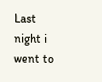Last night i went to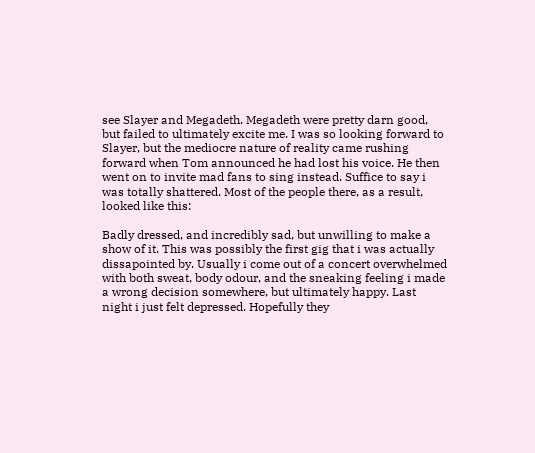see Slayer and Megadeth. Megadeth were pretty darn good, but failed to ultimately excite me. I was so looking forward to Slayer, but the mediocre nature of reality came rushing forward when Tom announced he had lost his voice. He then went on to invite mad fans to sing instead. Suffice to say i was totally shattered. Most of the people there, as a result, looked like this:

Badly dressed, and incredibly sad, but unwilling to make a show of it. This was possibly the first gig that i was actually dissapointed by. Usually i come out of a concert overwhelmed with both sweat, body odour, and the sneaking feeling i made a wrong decision somewhere, but ultimately happy. Last night i just felt depressed. Hopefully they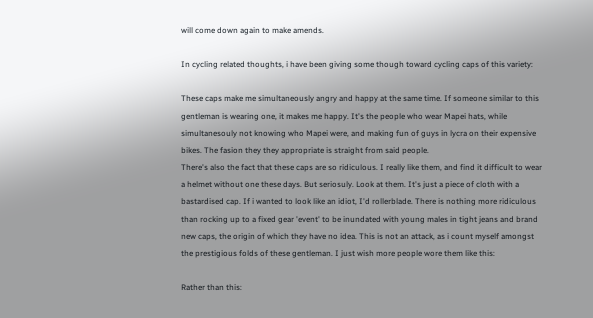will come down again to make amends.

In cycling related thoughts, i have been giving some though toward cycling caps of this variety:

These caps make me simultaneously angry and happy at the same time. If someone similar to this gentleman is wearing one, it makes me happy. It's the people who wear Mapei hats, while simultanesouly not knowing who Mapei were, and making fun of guys in lycra on their expensive bikes. The fasion they they appropriate is straight from said people.
There's also the fact that these caps are so ridiculous. I really like them, and find it difficult to wear a helmet without one these days. But seriosuly. Look at them. It's just a piece of cloth with a bastardised cap. If i wanted to look like an idiot, I'd rollerblade. There is nothing more ridiculous than rocking up to a fixed gear 'event' to be inundated with young males in tight jeans and brand new caps, the origin of which they have no idea. This is not an attack, as i count myself amongst the prestigious folds of these gentleman. I just wish more people wore them like this:

Rather than this: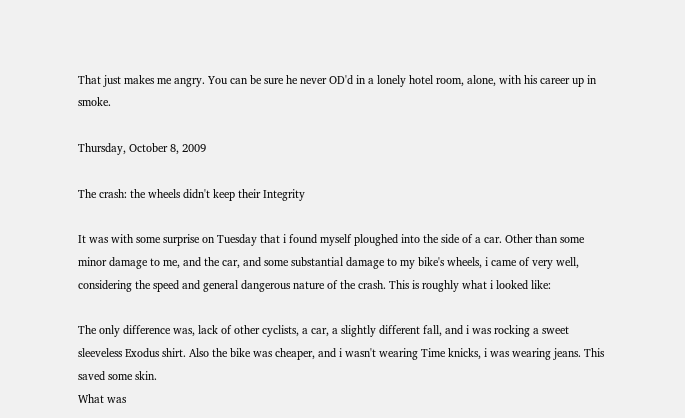That just makes me angry. You can be sure he never OD'd in a lonely hotel room, alone, with his career up in smoke.

Thursday, October 8, 2009

The crash: the wheels didn't keep their Integrity

It was with some surprise on Tuesday that i found myself ploughed into the side of a car. Other than some minor damage to me, and the car, and some substantial damage to my bike's wheels, i came of very well, considering the speed and general dangerous nature of the crash. This is roughly what i looked like:

The only difference was, lack of other cyclists, a car, a slightly different fall, and i was rocking a sweet sleeveless Exodus shirt. Also the bike was cheaper, and i wasn't wearing Time knicks, i was wearing jeans. This saved some skin.
What was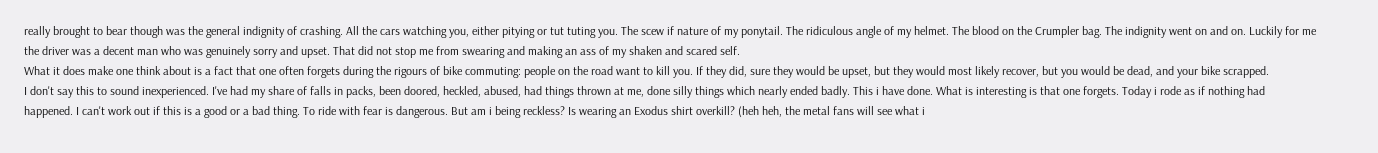really brought to bear though was the general indignity of crashing. All the cars watching you, either pitying or tut tuting you. The scew if nature of my ponytail. The ridiculous angle of my helmet. The blood on the Crumpler bag. The indignity went on and on. Luckily for me the driver was a decent man who was genuinely sorry and upset. That did not stop me from swearing and making an ass of my shaken and scared self.
What it does make one think about is a fact that one often forgets during the rigours of bike commuting: people on the road want to kill you. If they did, sure they would be upset, but they would most likely recover, but you would be dead, and your bike scrapped.
I don't say this to sound inexperienced. I've had my share of falls in packs, been doored, heckled, abused, had things thrown at me, done silly things which nearly ended badly. This i have done. What is interesting is that one forgets. Today i rode as if nothing had happened. I can't work out if this is a good or a bad thing. To ride with fear is dangerous. But am i being reckless? Is wearing an Exodus shirt overkill? (heh heh, the metal fans will see what i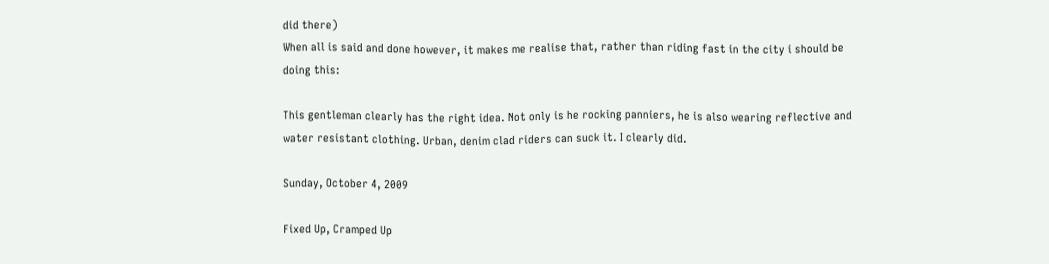did there)
When all is said and done however, it makes me realise that, rather than riding fast in the city i should be doing this:

This gentleman clearly has the right idea. Not only is he rocking panniers, he is also wearing reflective and water resistant clothing. Urban, denim clad riders can suck it. I clearly did.

Sunday, October 4, 2009

Fixed Up, Cramped Up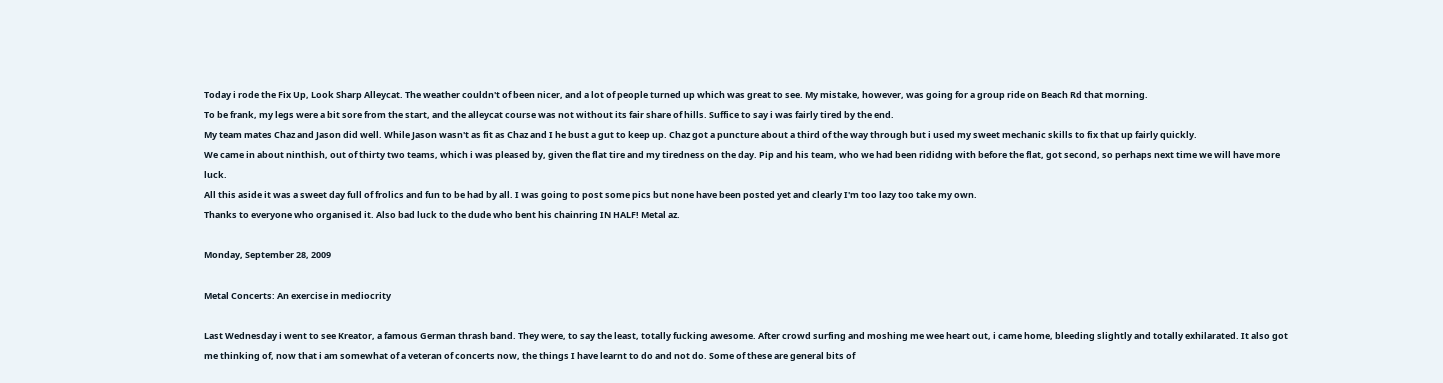Today i rode the Fix Up, Look Sharp Alleycat. The weather couldn't of been nicer, and a lot of people turned up which was great to see. My mistake, however, was going for a group ride on Beach Rd that morning.
To be frank, my legs were a bit sore from the start, and the alleycat course was not without its fair share of hills. Suffice to say i was fairly tired by the end.
My team mates Chaz and Jason did well. While Jason wasn't as fit as Chaz and I he bust a gut to keep up. Chaz got a puncture about a third of the way through but i used my sweet mechanic skills to fix that up fairly quickly.
We came in about ninthish, out of thirty two teams, which i was pleased by, given the flat tire and my tiredness on the day. Pip and his team, who we had been rididng with before the flat, got second, so perhaps next time we will have more luck.
All this aside it was a sweet day full of frolics and fun to be had by all. I was going to post some pics but none have been posted yet and clearly I'm too lazy too take my own.
Thanks to everyone who organised it. Also bad luck to the dude who bent his chainring IN HALF! Metal az.

Monday, September 28, 2009

Metal Concerts: An exercise in mediocrity

Last Wednesday i went to see Kreator, a famous German thrash band. They were, to say the least, totally fucking awesome. After crowd surfing and moshing me wee heart out, i came home, bleeding slightly and totally exhilarated. It also got me thinking of, now that i am somewhat of a veteran of concerts now, the things I have learnt to do and not do. Some of these are general bits of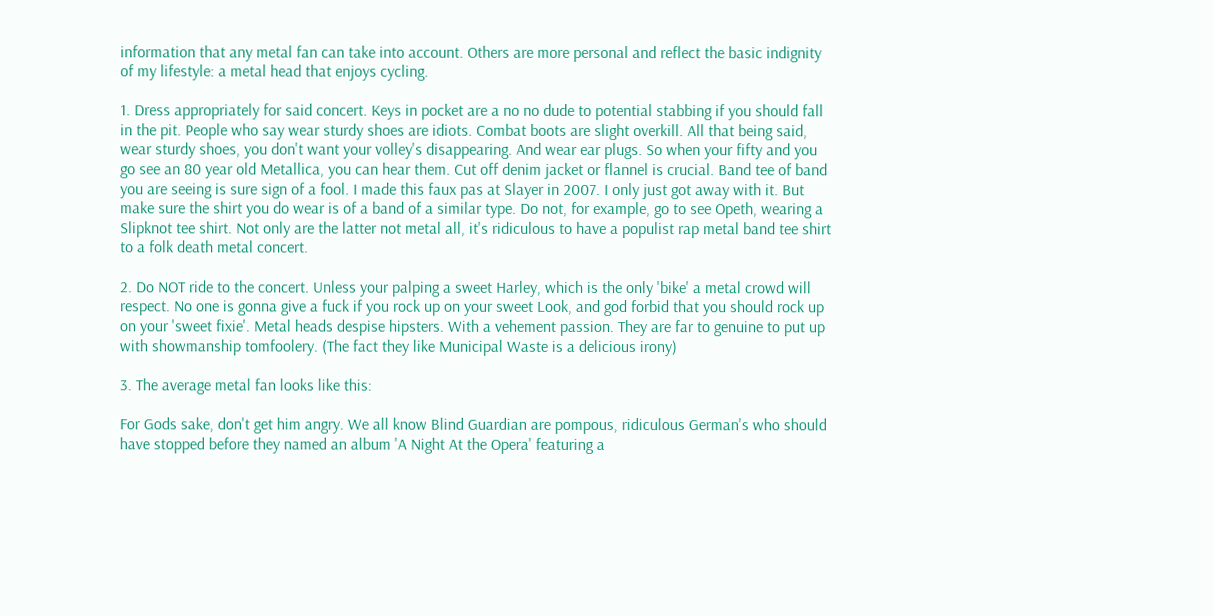information that any metal fan can take into account. Others are more personal and reflect the basic indignity of my lifestyle: a metal head that enjoys cycling.

1. Dress appropriately for said concert. Keys in pocket are a no no dude to potential stabbing if you should fall in the pit. People who say wear sturdy shoes are idiots. Combat boots are slight overkill. All that being said, wear sturdy shoes, you don't want your volley's disappearing. And wear ear plugs. So when your fifty and you go see an 80 year old Metallica, you can hear them. Cut off denim jacket or flannel is crucial. Band tee of band you are seeing is sure sign of a fool. I made this faux pas at Slayer in 2007. I only just got away with it. But make sure the shirt you do wear is of a band of a similar type. Do not, for example, go to see Opeth, wearing a Slipknot tee shirt. Not only are the latter not metal all, it's ridiculous to have a populist rap metal band tee shirt to a folk death metal concert.

2. Do NOT ride to the concert. Unless your palping a sweet Harley, which is the only 'bike' a metal crowd will respect. No one is gonna give a fuck if you rock up on your sweet Look, and god forbid that you should rock up on your 'sweet fixie'. Metal heads despise hipsters. With a vehement passion. They are far to genuine to put up with showmanship tomfoolery. (The fact they like Municipal Waste is a delicious irony)

3. The average metal fan looks like this:

For Gods sake, don't get him angry. We all know Blind Guardian are pompous, ridiculous German's who should have stopped before they named an album 'A Night At the Opera' featuring a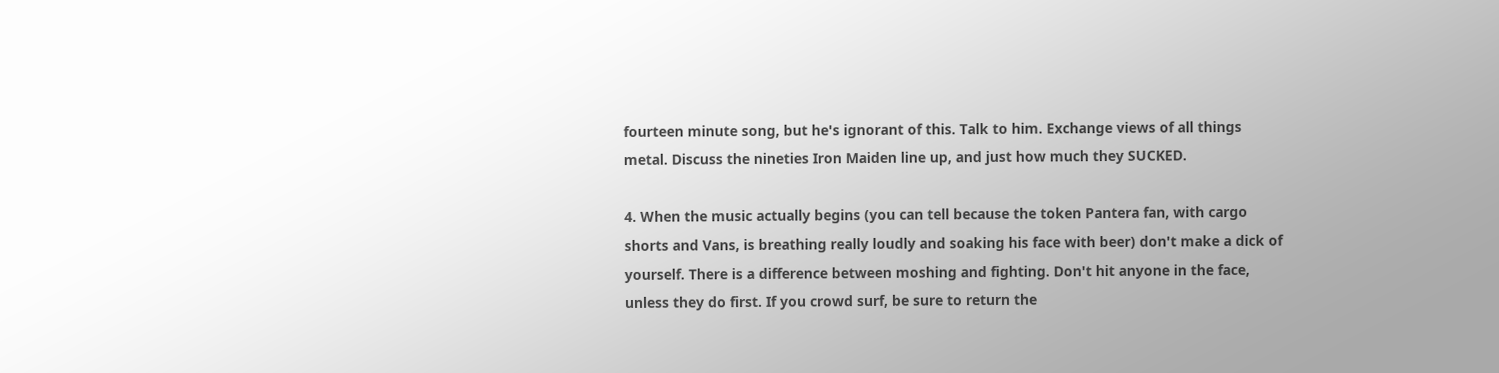fourteen minute song, but he's ignorant of this. Talk to him. Exchange views of all things metal. Discuss the nineties Iron Maiden line up, and just how much they SUCKED.

4. When the music actually begins (you can tell because the token Pantera fan, with cargo shorts and Vans, is breathing really loudly and soaking his face with beer) don't make a dick of yourself. There is a difference between moshing and fighting. Don't hit anyone in the face, unless they do first. If you crowd surf, be sure to return the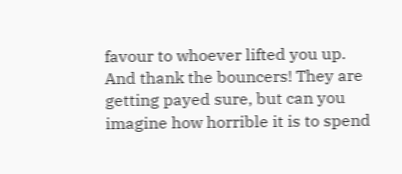favour to whoever lifted you up. And thank the bouncers! They are getting payed sure, but can you imagine how horrible it is to spend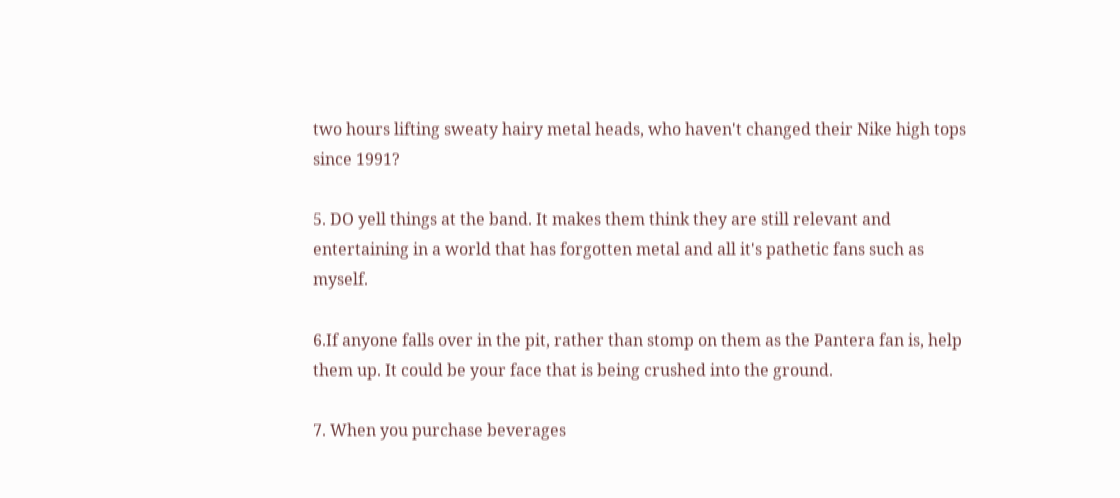two hours lifting sweaty hairy metal heads, who haven't changed their Nike high tops since 1991?

5. DO yell things at the band. It makes them think they are still relevant and entertaining in a world that has forgotten metal and all it's pathetic fans such as myself.

6.If anyone falls over in the pit, rather than stomp on them as the Pantera fan is, help them up. It could be your face that is being crushed into the ground.

7. When you purchase beverages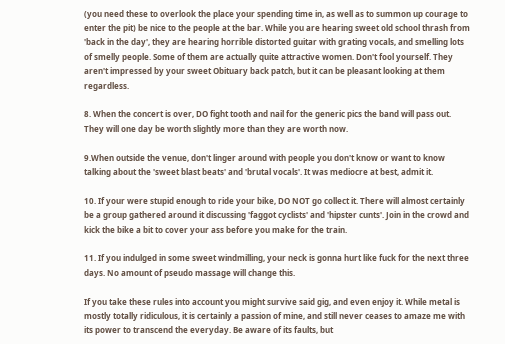(you need these to overlook the place your spending time in, as well as to summon up courage to enter the pit) be nice to the people at the bar. While you are hearing sweet old school thrash from 'back in the day', they are hearing horrible distorted guitar with grating vocals, and smelling lots of smelly people. Some of them are actually quite attractive women. Don't fool yourself. They aren't impressed by your sweet Obituary back patch, but it can be pleasant looking at them regardless.

8. When the concert is over, DO fight tooth and nail for the generic pics the band will pass out. They will one day be worth slightly more than they are worth now.

9.When outside the venue, don't linger around with people you don't know or want to know talking about the 'sweet blast beats' and 'brutal vocals'. It was mediocre at best, admit it.

10. If your were stupid enough to ride your bike, DO NOT go collect it. There will almost certainly be a group gathered around it discussing 'faggot cyclists' and 'hipster cunts'. Join in the crowd and kick the bike a bit to cover your ass before you make for the train.

11. If you indulged in some sweet windmilling, your neck is gonna hurt like fuck for the next three days. No amount of pseudo massage will change this.

If you take these rules into account you might survive said gig, and even enjoy it. While metal is mostly totally ridiculous, it is certainly a passion of mine, and still never ceases to amaze me with its power to transcend the everyday. Be aware of its faults, but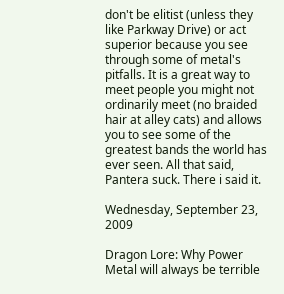don't be elitist (unless they like Parkway Drive) or act superior because you see through some of metal's pitfalls. It is a great way to meet people you might not ordinarily meet (no braided hair at alley cats) and allows you to see some of the greatest bands the world has ever seen. All that said, Pantera suck. There i said it.

Wednesday, September 23, 2009

Dragon Lore: Why Power Metal will always be terrible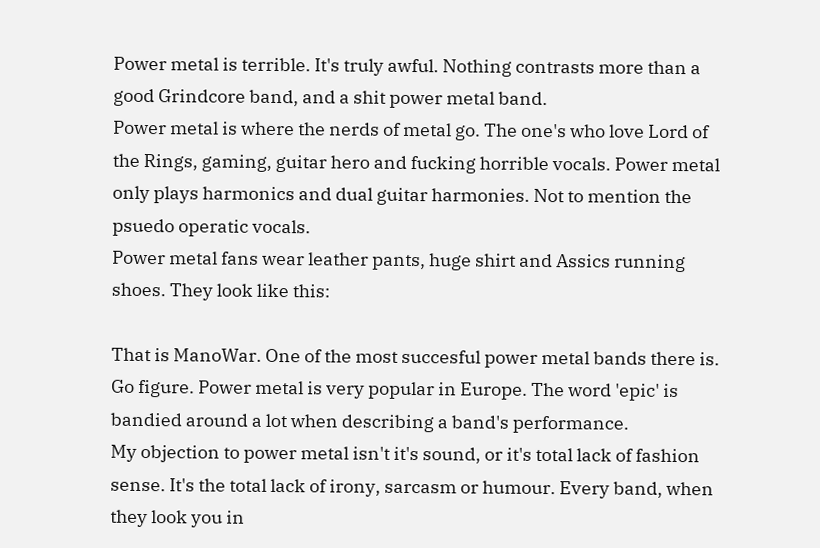Power metal is terrible. It's truly awful. Nothing contrasts more than a good Grindcore band, and a shit power metal band.
Power metal is where the nerds of metal go. The one's who love Lord of the Rings, gaming, guitar hero and fucking horrible vocals. Power metal only plays harmonics and dual guitar harmonies. Not to mention the psuedo operatic vocals.
Power metal fans wear leather pants, huge shirt and Assics running shoes. They look like this:

That is ManoWar. One of the most succesful power metal bands there is. Go figure. Power metal is very popular in Europe. The word 'epic' is bandied around a lot when describing a band's performance.
My objection to power metal isn't it's sound, or it's total lack of fashion sense. It's the total lack of irony, sarcasm or humour. Every band, when they look you in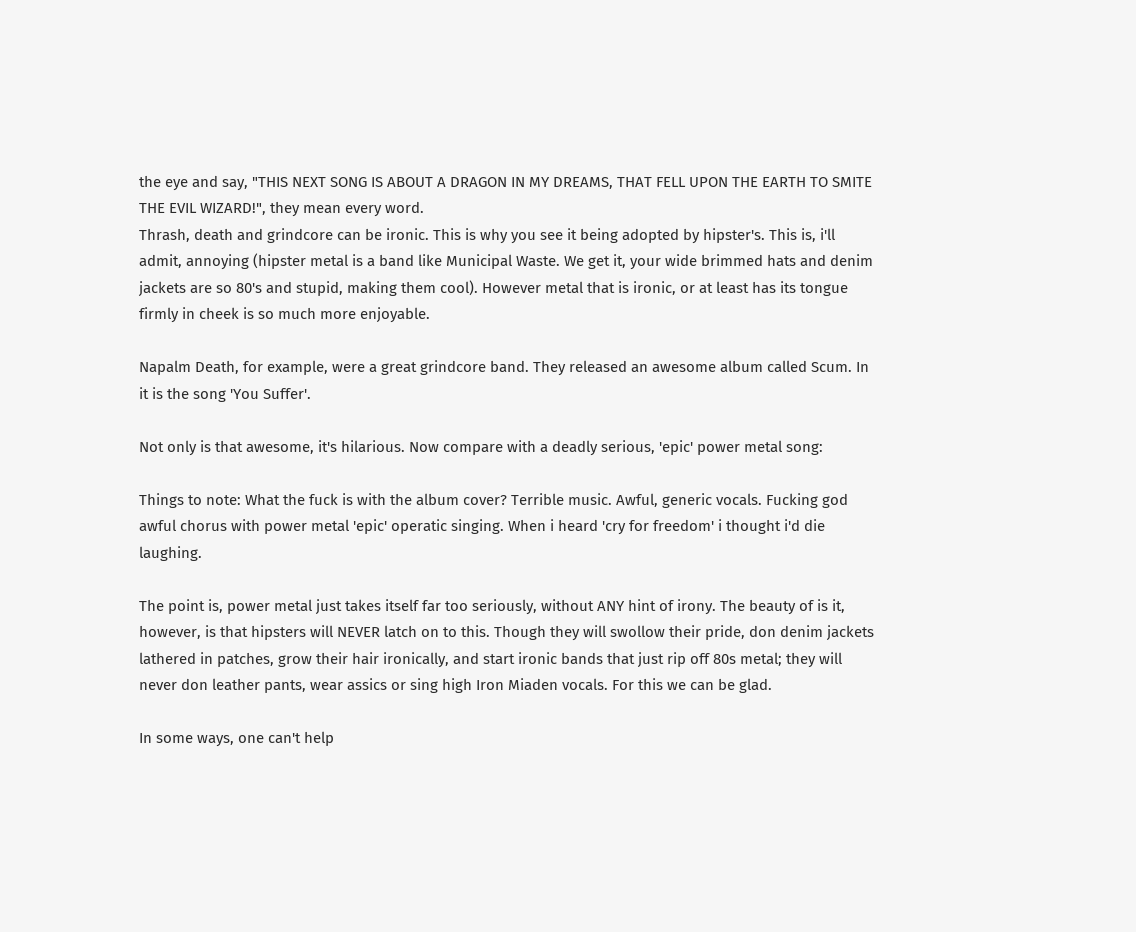the eye and say, "THIS NEXT SONG IS ABOUT A DRAGON IN MY DREAMS, THAT FELL UPON THE EARTH TO SMITE THE EVIL WIZARD!", they mean every word.
Thrash, death and grindcore can be ironic. This is why you see it being adopted by hipster's. This is, i'll admit, annoying (hipster metal is a band like Municipal Waste. We get it, your wide brimmed hats and denim jackets are so 80's and stupid, making them cool). However metal that is ironic, or at least has its tongue firmly in cheek is so much more enjoyable.

Napalm Death, for example, were a great grindcore band. They released an awesome album called Scum. In it is the song 'You Suffer'.

Not only is that awesome, it's hilarious. Now compare with a deadly serious, 'epic' power metal song:

Things to note: What the fuck is with the album cover? Terrible music. Awful, generic vocals. Fucking god awful chorus with power metal 'epic' operatic singing. When i heard 'cry for freedom' i thought i'd die laughing.

The point is, power metal just takes itself far too seriously, without ANY hint of irony. The beauty of is it, however, is that hipsters will NEVER latch on to this. Though they will swollow their pride, don denim jackets lathered in patches, grow their hair ironically, and start ironic bands that just rip off 80s metal; they will never don leather pants, wear assics or sing high Iron Miaden vocals. For this we can be glad.

In some ways, one can't help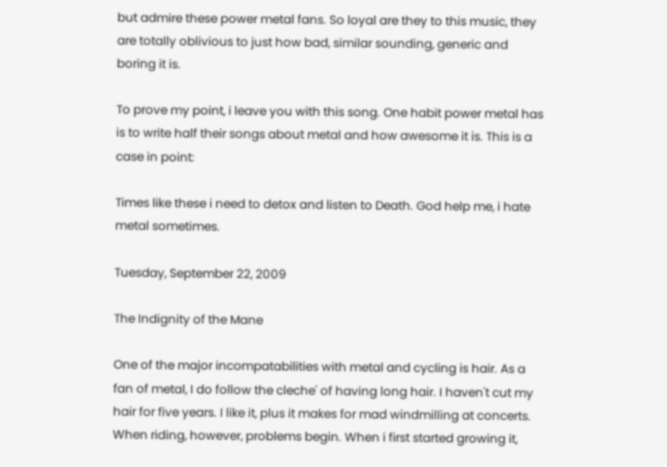but admire these power metal fans. So loyal are they to this music, they are totally oblivious to just how bad, similar sounding, generic and boring it is.

To prove my point, i leave you with this song. One habit power metal has is to write half their songs about metal and how awesome it is. This is a case in point:

Times like these i need to detox and listen to Death. God help me, i hate metal sometimes.

Tuesday, September 22, 2009

The Indignity of the Mane

One of the major incompatabilities with metal and cycling is hair. As a fan of metal, I do follow the cleche' of having long hair. I haven't cut my hair for five years. I like it, plus it makes for mad windmilling at concerts.
When riding, however, problems begin. When i first started growing it,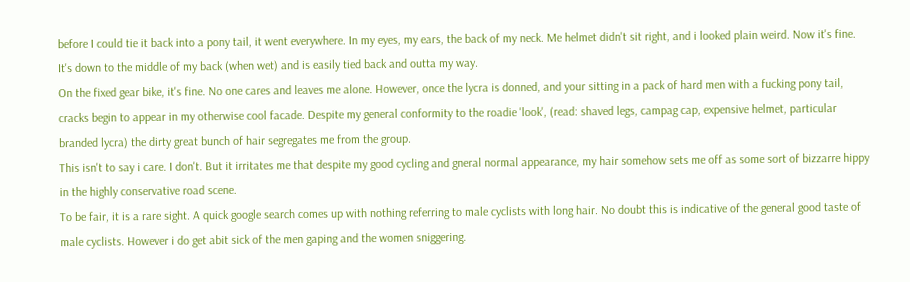before I could tie it back into a pony tail, it went everywhere. In my eyes, my ears, the back of my neck. Me helmet didn't sit right, and i looked plain weird. Now it's fine. It's down to the middle of my back (when wet) and is easily tied back and outta my way.
On the fixed gear bike, it's fine. No one cares and leaves me alone. However, once the lycra is donned, and your sitting in a pack of hard men with a fucking pony tail, cracks begin to appear in my otherwise cool facade. Despite my general conformity to the roadie 'look', (read: shaved legs, campag cap, expensive helmet, particular branded lycra) the dirty great bunch of hair segregates me from the group.
This isn't to say i care. I don't. But it irritates me that despite my good cycling and gneral normal appearance, my hair somehow sets me off as some sort of bizzarre hippy in the highly conservative road scene.
To be fair, it is a rare sight. A quick google search comes up with nothing referring to male cyclists with long hair. No doubt this is indicative of the general good taste of male cyclists. However i do get abit sick of the men gaping and the women sniggering.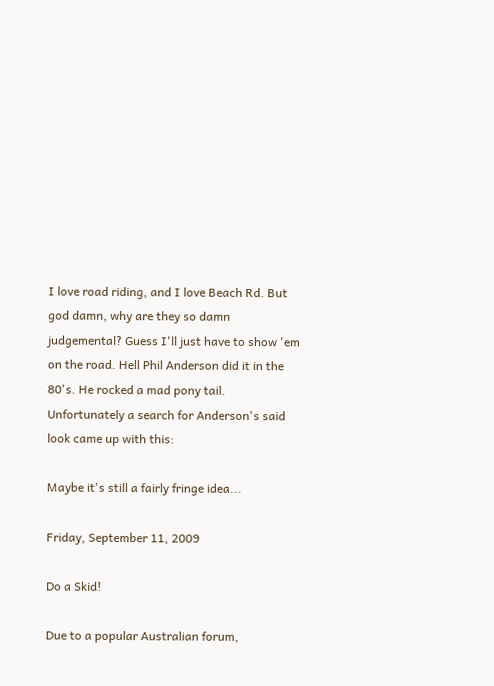I love road riding, and I love Beach Rd. But god damn, why are they so damn judgemental? Guess I'll just have to show 'em on the road. Hell Phil Anderson did it in the 80's. He rocked a mad pony tail. Unfortunately a search for Anderson's said look came up with this:

Maybe it's still a fairly fringe idea...

Friday, September 11, 2009

Do a Skid!

Due to a popular Australian forum,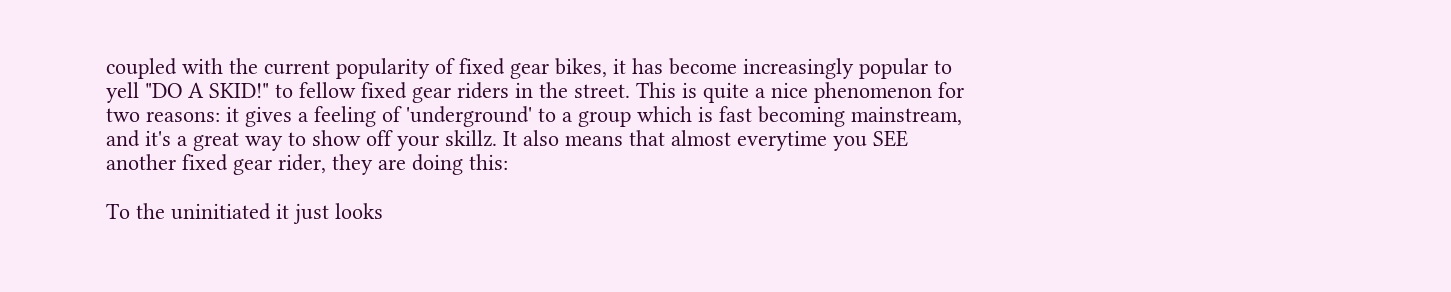coupled with the current popularity of fixed gear bikes, it has become increasingly popular to yell "DO A SKID!" to fellow fixed gear riders in the street. This is quite a nice phenomenon for two reasons: it gives a feeling of 'underground' to a group which is fast becoming mainstream, and it's a great way to show off your skillz. It also means that almost everytime you SEE another fixed gear rider, they are doing this:

To the uninitiated it just looks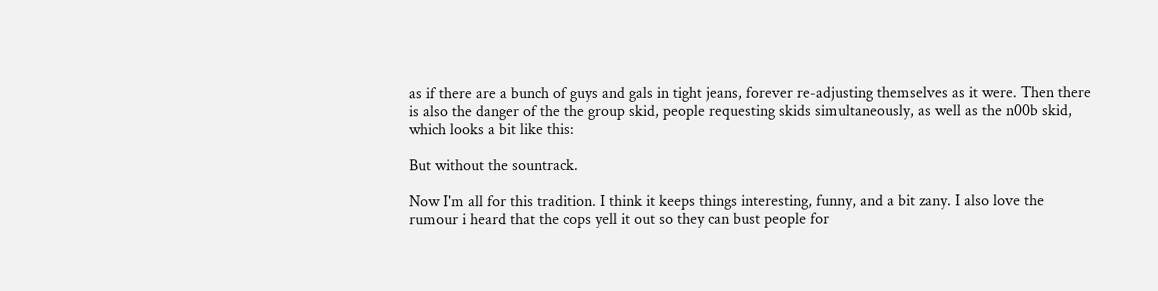as if there are a bunch of guys and gals in tight jeans, forever re-adjusting themselves as it were. Then there is also the danger of the the group skid, people requesting skids simultaneously, as well as the n00b skid, which looks a bit like this:

But without the sountrack.

Now I'm all for this tradition. I think it keeps things interesting, funny, and a bit zany. I also love the rumour i heard that the cops yell it out so they can bust people for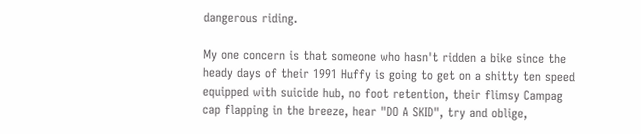dangerous riding.

My one concern is that someone who hasn't ridden a bike since the heady days of their 1991 Huffy is going to get on a shitty ten speed equipped with suicide hub, no foot retention, their flimsy Campag cap flapping in the breeze, hear "DO A SKID", try and oblige,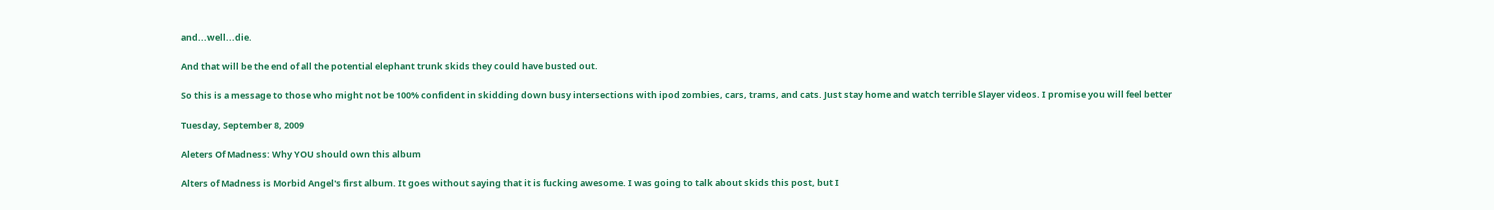and...well...die.

And that will be the end of all the potential elephant trunk skids they could have busted out.

So this is a message to those who might not be 100% confident in skidding down busy intersections with ipod zombies, cars, trams, and cats. Just stay home and watch terrible Slayer videos. I promise you will feel better

Tuesday, September 8, 2009

Aleters Of Madness: Why YOU should own this album

Alters of Madness is Morbid Angel's first album. It goes without saying that it is fucking awesome. I was going to talk about skids this post, but I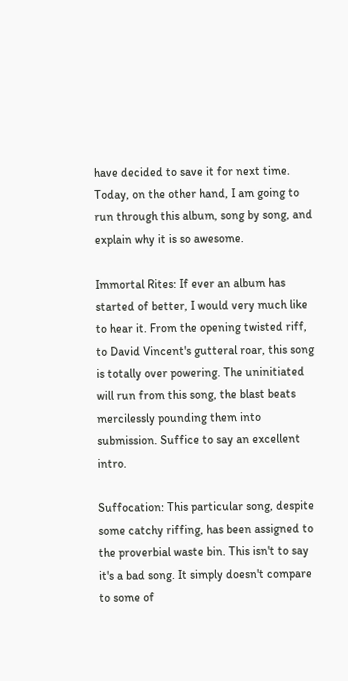have decided to save it for next time. Today, on the other hand, I am going to run through this album, song by song, and explain why it is so awesome.

Immortal Rites: If ever an album has started of better, I would very much like to hear it. From the opening twisted riff, to David Vincent's gutteral roar, this song is totally over powering. The uninitiated will run from this song, the blast beats mercilessly pounding them into submission. Suffice to say an excellent intro.

Suffocation: This particular song, despite some catchy riffing, has been assigned to the proverbial waste bin. This isn't to say it's a bad song. It simply doesn't compare to some of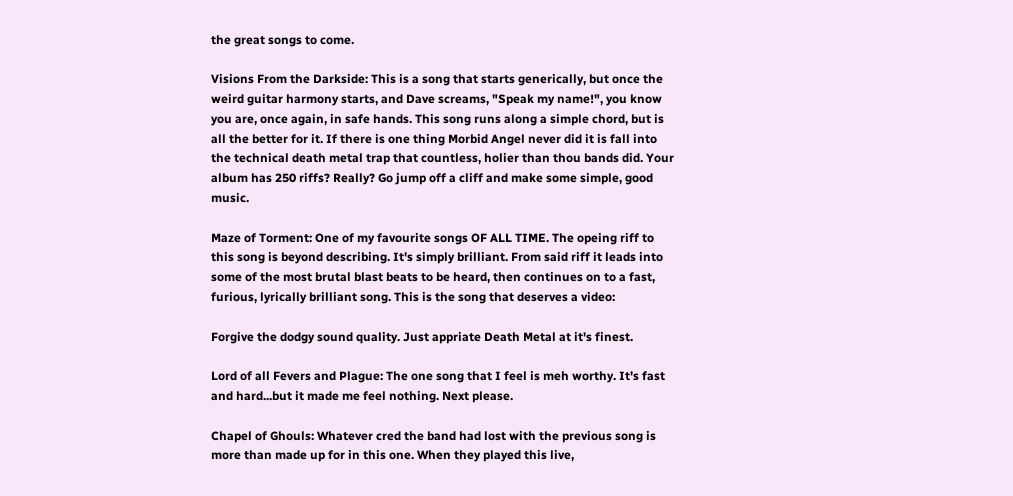the great songs to come.

Visions From the Darkside: This is a song that starts generically, but once the weird guitar harmony starts, and Dave screams, "Speak my name!", you know you are, once again, in safe hands. This song runs along a simple chord, but is all the better for it. If there is one thing Morbid Angel never did it is fall into the technical death metal trap that countless, holier than thou bands did. Your album has 250 riffs? Really? Go jump off a cliff and make some simple, good music.

Maze of Torment: One of my favourite songs OF ALL TIME. The opeing riff to this song is beyond describing. It's simply brilliant. From said riff it leads into some of the most brutal blast beats to be heard, then continues on to a fast, furious, lyrically brilliant song. This is the song that deserves a video:

Forgive the dodgy sound quality. Just appriate Death Metal at it's finest.

Lord of all Fevers and Plague: The one song that I feel is meh worthy. It's fast and hard...but it made me feel nothing. Next please.

Chapel of Ghouls: Whatever cred the band had lost with the previous song is more than made up for in this one. When they played this live,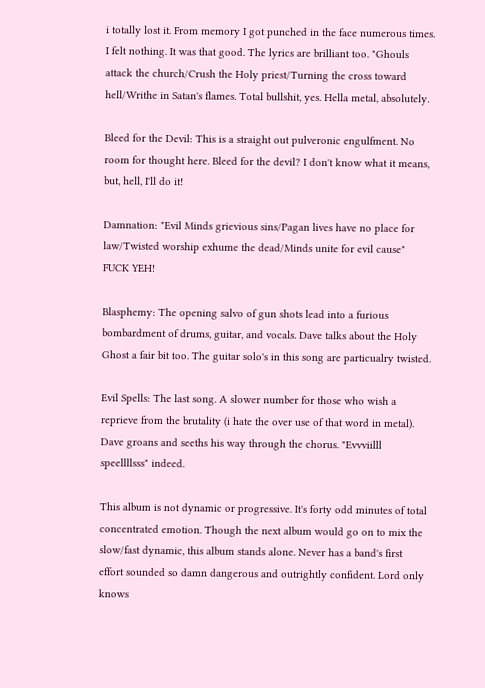i totally lost it. From memory I got punched in the face numerous times. I felt nothing. It was that good. The lyrics are brilliant too. "Ghouls attack the church/Crush the Holy priest/Turning the cross toward hell/Writhe in Satan's flames. Total bullshit, yes. Hella metal, absolutely.

Bleed for the Devil: This is a straight out pulveronic engulfment. No room for thought here. Bleed for the devil? I don't know what it means, but, hell, I'll do it!

Damnation: "Evil Minds grievious sins/Pagan lives have no place for law/Twisted worship exhume the dead/Minds unite for evil cause" FUCK YEH!

Blasphemy: The opening salvo of gun shots lead into a furious bombardment of drums, guitar, and vocals. Dave talks about the Holy Ghost a fair bit too. The guitar solo's in this song are particualry twisted.

Evil Spells: The last song. A slower number for those who wish a reprieve from the brutality (i hate the over use of that word in metal). Dave groans and seeths his way through the chorus. "Evvviilll speellllsss" indeed.

This album is not dynamic or progressive. It's forty odd minutes of total concentrated emotion. Though the next album would go on to mix the slow/fast dynamic, this album stands alone. Never has a band's first effort sounded so damn dangerous and outrightly confident. Lord only knows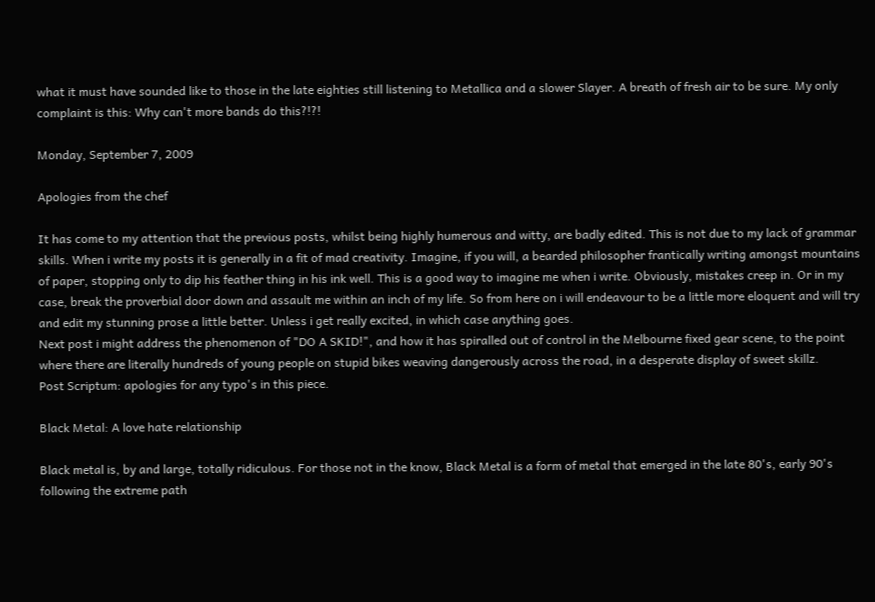what it must have sounded like to those in the late eighties still listening to Metallica and a slower Slayer. A breath of fresh air to be sure. My only complaint is this: Why can't more bands do this?!?!

Monday, September 7, 2009

Apologies from the chef

It has come to my attention that the previous posts, whilst being highly humerous and witty, are badly edited. This is not due to my lack of grammar skills. When i write my posts it is generally in a fit of mad creativity. Imagine, if you will, a bearded philosopher frantically writing amongst mountains of paper, stopping only to dip his feather thing in his ink well. This is a good way to imagine me when i write. Obviously, mistakes creep in. Or in my case, break the proverbial door down and assault me within an inch of my life. So from here on i will endeavour to be a little more eloquent and will try and edit my stunning prose a little better. Unless i get really excited, in which case anything goes.
Next post i might address the phenomenon of "DO A SKID!", and how it has spiralled out of control in the Melbourne fixed gear scene, to the point where there are literally hundreds of young people on stupid bikes weaving dangerously across the road, in a desperate display of sweet skillz.
Post Scriptum: apologies for any typo's in this piece.

Black Metal: A love hate relationship

Black metal is, by and large, totally ridiculous. For those not in the know, Black Metal is a form of metal that emerged in the late 80's, early 90's following the extreme path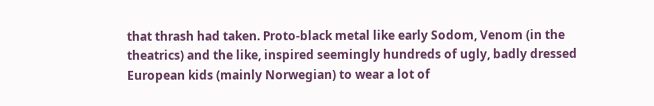that thrash had taken. Proto-black metal like early Sodom, Venom (in the theatrics) and the like, inspired seemingly hundreds of ugly, badly dressed European kids (mainly Norwegian) to wear a lot of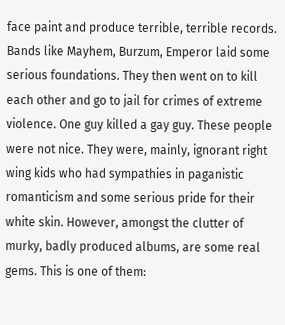face paint and produce terrible, terrible records. Bands like Mayhem, Burzum, Emperor laid some serious foundations. They then went on to kill each other and go to jail for crimes of extreme violence. One guy killed a gay guy. These people were not nice. They were, mainly, ignorant right wing kids who had sympathies in paganistic romanticism and some serious pride for their white skin. However, amongst the clutter of murky, badly produced albums, are some real gems. This is one of them: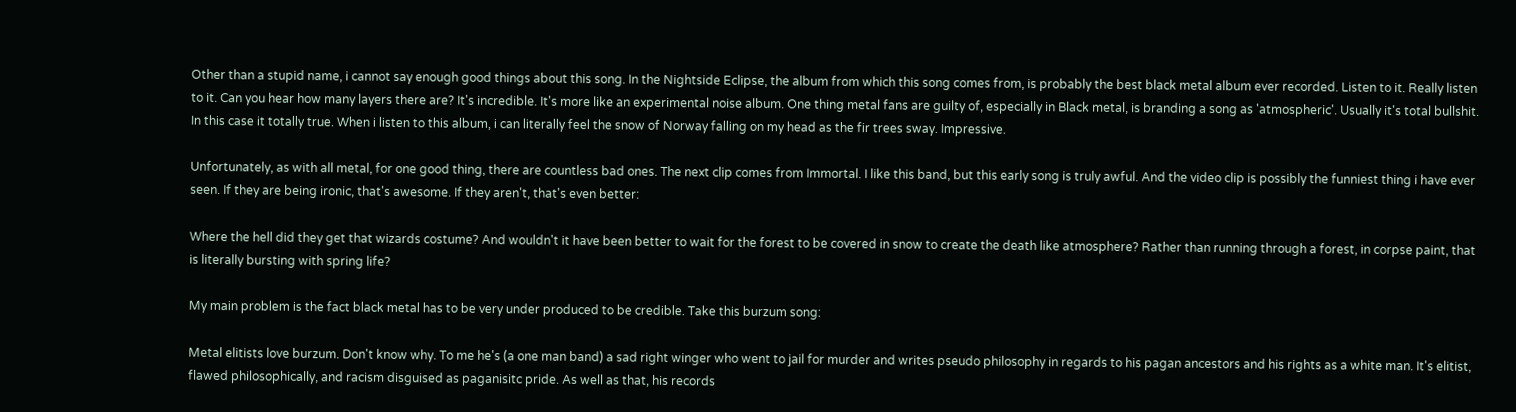Other than a stupid name, i cannot say enough good things about this song. In the Nightside Eclipse, the album from which this song comes from, is probably the best black metal album ever recorded. Listen to it. Really listen to it. Can you hear how many layers there are? It's incredible. It's more like an experimental noise album. One thing metal fans are guilty of, especially in Black metal, is branding a song as 'atmospheric'. Usually it's total bullshit. In this case it totally true. When i listen to this album, i can literally feel the snow of Norway falling on my head as the fir trees sway. Impressive.

Unfortunately, as with all metal, for one good thing, there are countless bad ones. The next clip comes from Immortal. I like this band, but this early song is truly awful. And the video clip is possibly the funniest thing i have ever seen. If they are being ironic, that's awesome. If they aren't, that's even better:

Where the hell did they get that wizards costume? And wouldn't it have been better to wait for the forest to be covered in snow to create the death like atmosphere? Rather than running through a forest, in corpse paint, that is literally bursting with spring life?

My main problem is the fact black metal has to be very under produced to be credible. Take this burzum song:

Metal elitists love burzum. Don't know why. To me he's (a one man band) a sad right winger who went to jail for murder and writes pseudo philosophy in regards to his pagan ancestors and his rights as a white man. It's elitist, flawed philosophically, and racism disguised as paganisitc pride. As well as that, his records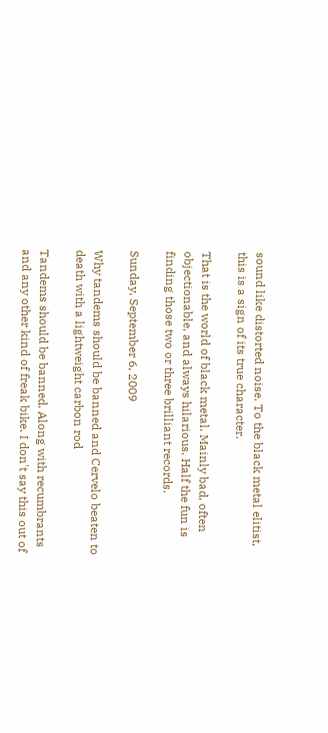sound like distorted noise. To the black metal elitist, this is a sign of its true character.

That is the world of black metal. Mainly bad, often objectionable, and always hilarious. Half the fun is finding those two or three brilliant records.

Sunday, September 6, 2009

Why tandems should be banned and Cervelo beaten to death with a lightweight carbon rod

Tandems should be banned. Along with recumbrants and any other kind of freak bike. I don't say this out of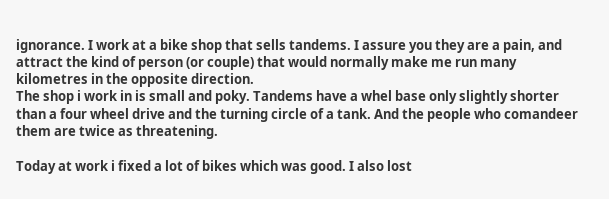ignorance. I work at a bike shop that sells tandems. I assure you they are a pain, and attract the kind of person (or couple) that would normally make me run many kilometres in the opposite direction.
The shop i work in is small and poky. Tandems have a whel base only slightly shorter than a four wheel drive and the turning circle of a tank. And the people who comandeer them are twice as threatening.

Today at work i fixed a lot of bikes which was good. I also lost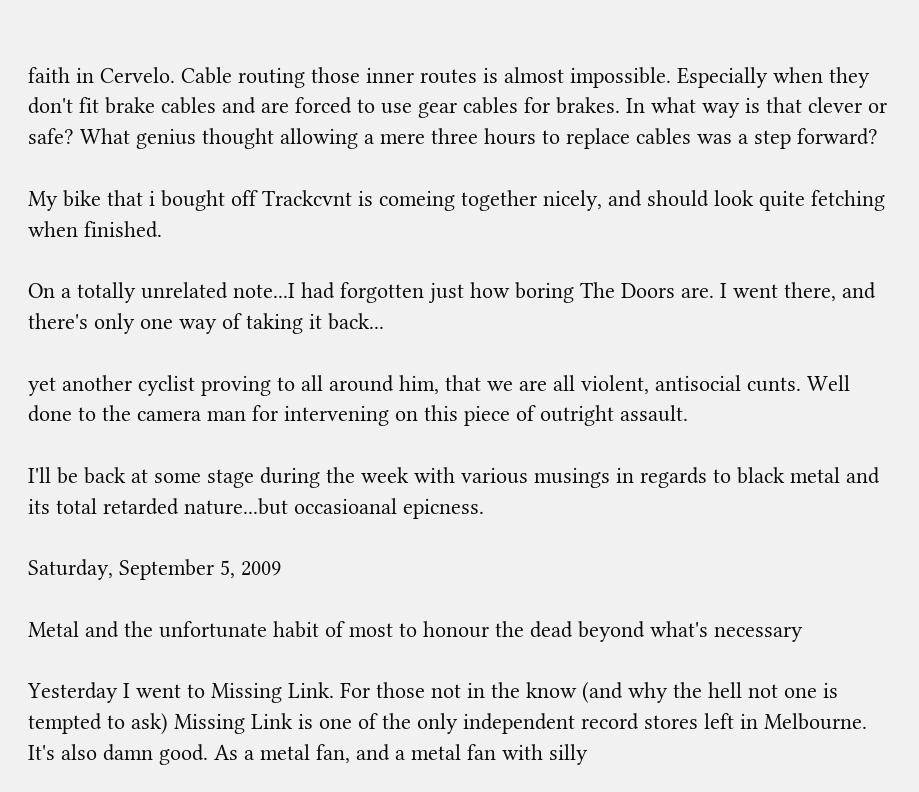faith in Cervelo. Cable routing those inner routes is almost impossible. Especially when they don't fit brake cables and are forced to use gear cables for brakes. In what way is that clever or safe? What genius thought allowing a mere three hours to replace cables was a step forward?

My bike that i bought off Trackcvnt is comeing together nicely, and should look quite fetching when finished.

On a totally unrelated note...I had forgotten just how boring The Doors are. I went there, and there's only one way of taking it back...

yet another cyclist proving to all around him, that we are all violent, antisocial cunts. Well done to the camera man for intervening on this piece of outright assault.

I'll be back at some stage during the week with various musings in regards to black metal and its total retarded nature...but occasioanal epicness.

Saturday, September 5, 2009

Metal and the unfortunate habit of most to honour the dead beyond what's necessary

Yesterday I went to Missing Link. For those not in the know (and why the hell not one is tempted to ask) Missing Link is one of the only independent record stores left in Melbourne. It's also damn good. As a metal fan, and a metal fan with silly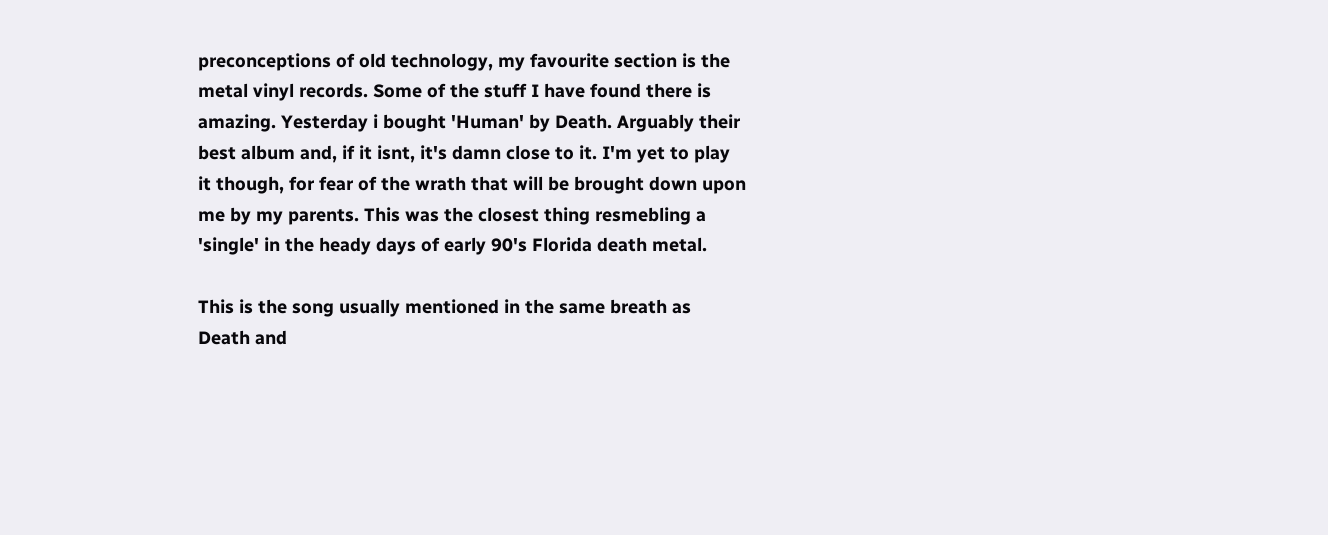preconceptions of old technology, my favourite section is the metal vinyl records. Some of the stuff I have found there is amazing. Yesterday i bought 'Human' by Death. Arguably their best album and, if it isnt, it's damn close to it. I'm yet to play it though, for fear of the wrath that will be brought down upon me by my parents. This was the closest thing resmebling a 'single' in the heady days of early 90's Florida death metal.

This is the song usually mentioned in the same breath as Death and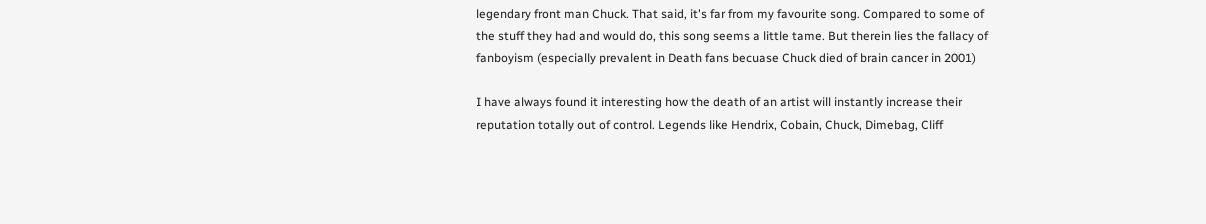legendary front man Chuck. That said, it's far from my favourite song. Compared to some of the stuff they had and would do, this song seems a little tame. But therein lies the fallacy of fanboyism (especially prevalent in Death fans becuase Chuck died of brain cancer in 2001)

I have always found it interesting how the death of an artist will instantly increase their reputation totally out of control. Legends like Hendrix, Cobain, Chuck, Dimebag, Cliff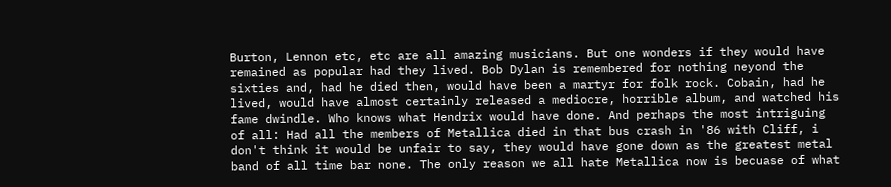Burton, Lennon etc, etc are all amazing musicians. But one wonders if they would have remained as popular had they lived. Bob Dylan is remembered for nothing neyond the sixties and, had he died then, would have been a martyr for folk rock. Cobain, had he lived, would have almost certainly released a mediocre, horrible album, and watched his fame dwindle. Who knows what Hendrix would have done. And perhaps the most intriguing of all: Had all the members of Metallica died in that bus crash in '86 with Cliff, i don't think it would be unfair to say, they would have gone down as the greatest metal band of all time bar none. The only reason we all hate Metallica now is becuase of what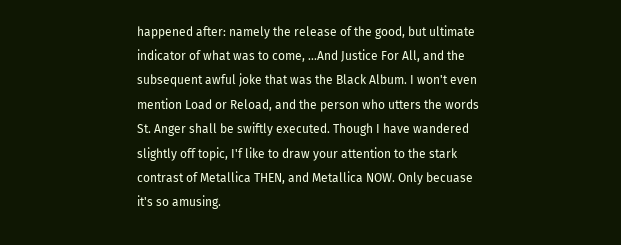happened after: namely the release of the good, but ultimate indicator of what was to come, ...And Justice For All, and the subsequent awful joke that was the Black Album. I won't even mention Load or Reload, and the person who utters the words St. Anger shall be swiftly executed. Though I have wandered slightly off topic, I'f like to draw your attention to the stark contrast of Metallica THEN, and Metallica NOW. Only becuase it's so amusing.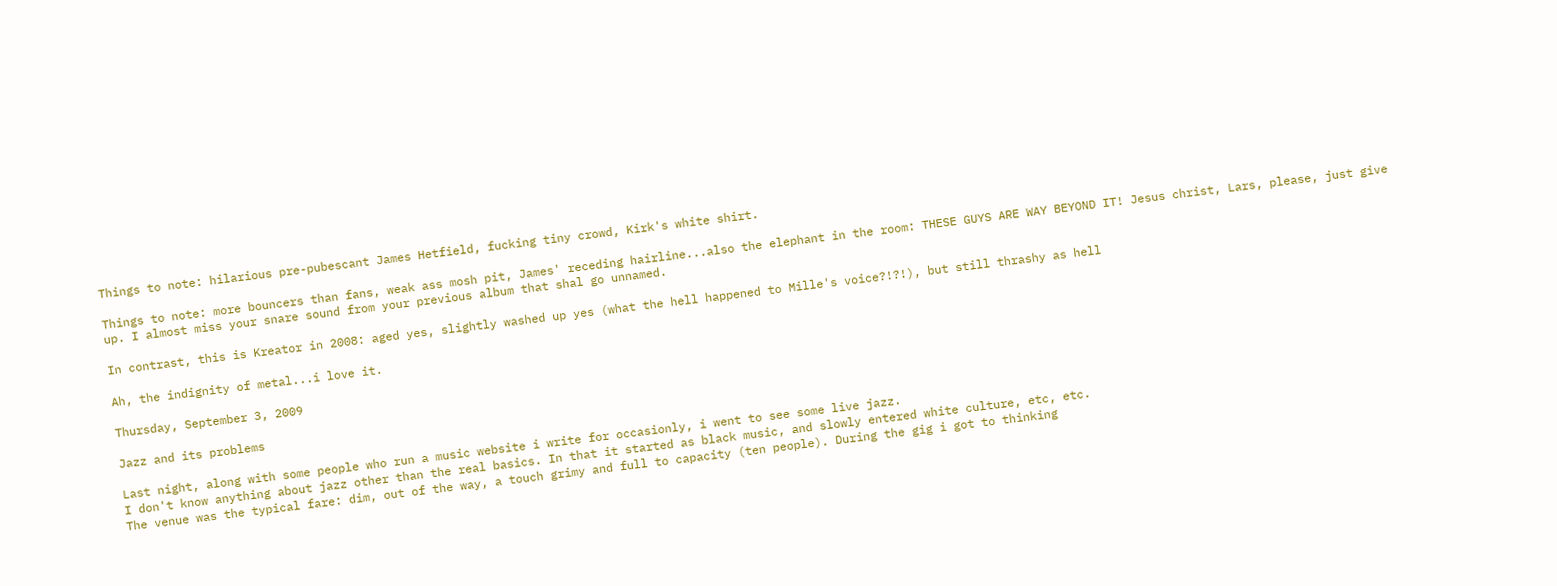Things to note: hilarious pre-pubescant James Hetfield, fucking tiny crowd, Kirk's white shirt.

Things to note: more bouncers than fans, weak ass mosh pit, James' receding hairline...also the elephant in the room: THESE GUYS ARE WAY BEYOND IT! Jesus christ, Lars, please, just give up. I almost miss your snare sound from your previous album that shal go unnamed.

In contrast, this is Kreator in 2008: aged yes, slightly washed up yes (what the hell happened to Mille's voice?!?!), but still thrashy as hell

Ah, the indignity of metal...i love it.

Thursday, September 3, 2009

Jazz and its problems

Last night, along with some people who run a music website i write for occasionly, i went to see some live jazz.
I don't know anything about jazz other than the real basics. In that it started as black music, and slowly entered white culture, etc, etc.
The venue was the typical fare: dim, out of the way, a touch grimy and full to capacity (ten people). During the gig i got to thinking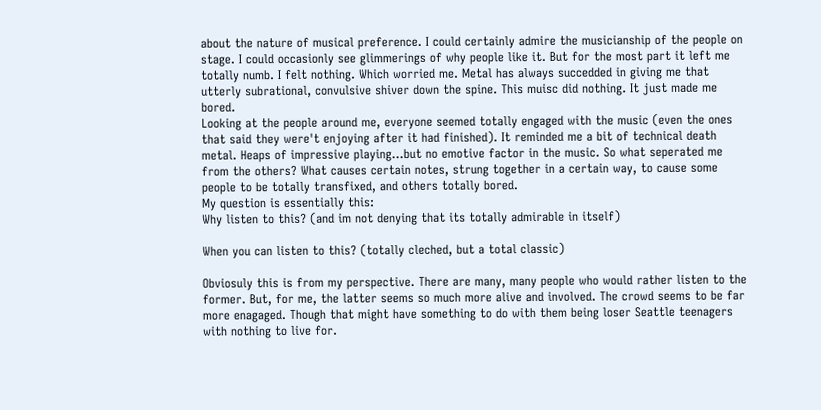about the nature of musical preference. I could certainly admire the musicianship of the people on stage. I could occasionly see glimmerings of why people like it. But for the most part it left me totally numb. I felt nothing. Which worried me. Metal has always succedded in giving me that utterly subrational, convulsive shiver down the spine. This muisc did nothing. It just made me bored.
Looking at the people around me, everyone seemed totally engaged with the music (even the ones that said they were't enjoying after it had finished). It reminded me a bit of technical death metal. Heaps of impressive playing...but no emotive factor in the music. So what seperated me from the others? What causes certain notes, strung together in a certain way, to cause some people to be totally transfixed, and others totally bored.
My question is essentially this:
Why listen to this? (and im not denying that its totally admirable in itself)

When you can listen to this? (totally cleched, but a total classic)

Obviosuly this is from my perspective. There are many, many people who would rather listen to the former. But, for me, the latter seems so much more alive and involved. The crowd seems to be far more enagaged. Though that might have something to do with them being loser Seattle teenagers with nothing to live for.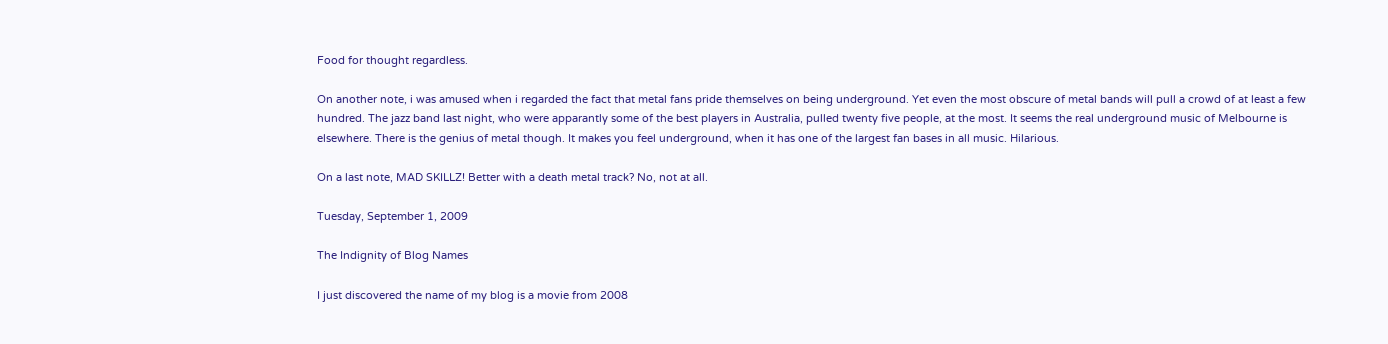Food for thought regardless.

On another note, i was amused when i regarded the fact that metal fans pride themselves on being underground. Yet even the most obscure of metal bands will pull a crowd of at least a few hundred. The jazz band last night, who were apparantly some of the best players in Australia, pulled twenty five people, at the most. It seems the real underground music of Melbourne is elsewhere. There is the genius of metal though. It makes you feel underground, when it has one of the largest fan bases in all music. Hilarious.

On a last note, MAD SKILLZ! Better with a death metal track? No, not at all.

Tuesday, September 1, 2009

The Indignity of Blog Names

I just discovered the name of my blog is a movie from 2008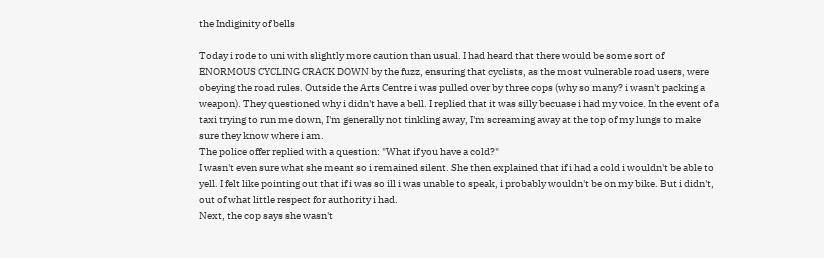the Indiginity of bells

Today i rode to uni with slightly more caution than usual. I had heard that there would be some sort of ENORMOUS CYCLING CRACK DOWN by the fuzz, ensuring that cyclists, as the most vulnerable road users, were obeying the road rules. Outside the Arts Centre i was pulled over by three cops (why so many? i wasn't packing a weapon). They questioned why i didn't have a bell. I replied that it was silly becuase i had my voice. In the event of a taxi trying to run me down, I'm generally not tinkling away, I'm screaming away at the top of my lungs to make sure they know where i am.
The police offer replied with a question: "What if you have a cold?"
I wasn't even sure what she meant so i remained silent. She then explained that if i had a cold i wouldn't be able to yell. I felt like pointing out that if i was so ill i was unable to speak, i probably wouldn't be on my bike. But i didn't, out of what little respect for authority i had.
Next, the cop says she wasn't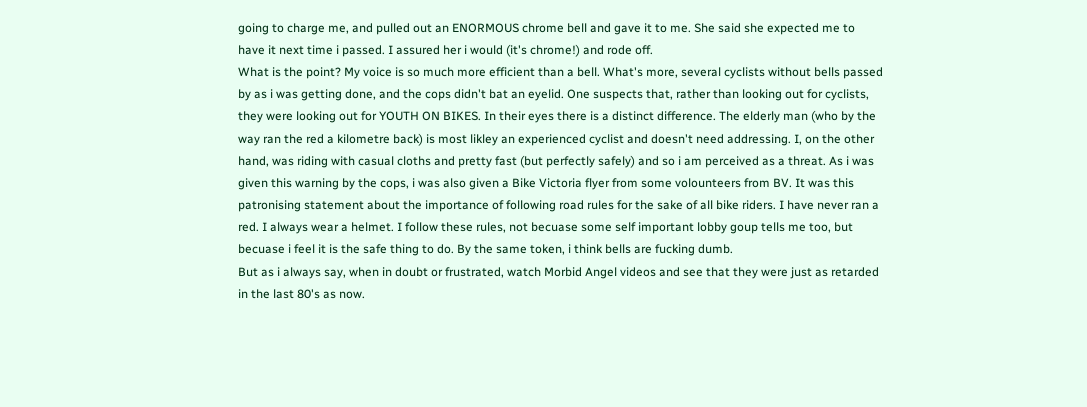going to charge me, and pulled out an ENORMOUS chrome bell and gave it to me. She said she expected me to have it next time i passed. I assured her i would (it's chrome!) and rode off.
What is the point? My voice is so much more efficient than a bell. What's more, several cyclists without bells passed by as i was getting done, and the cops didn't bat an eyelid. One suspects that, rather than looking out for cyclists, they were looking out for YOUTH ON BIKES. In their eyes there is a distinct difference. The elderly man (who by the way ran the red a kilometre back) is most likley an experienced cyclist and doesn't need addressing. I, on the other hand, was riding with casual cloths and pretty fast (but perfectly safely) and so i am perceived as a threat. As i was given this warning by the cops, i was also given a Bike Victoria flyer from some volounteers from BV. It was this patronising statement about the importance of following road rules for the sake of all bike riders. I have never ran a red. I always wear a helmet. I follow these rules, not becuase some self important lobby goup tells me too, but becuase i feel it is the safe thing to do. By the same token, i think bells are fucking dumb.
But as i always say, when in doubt or frustrated, watch Morbid Angel videos and see that they were just as retarded in the last 80's as now.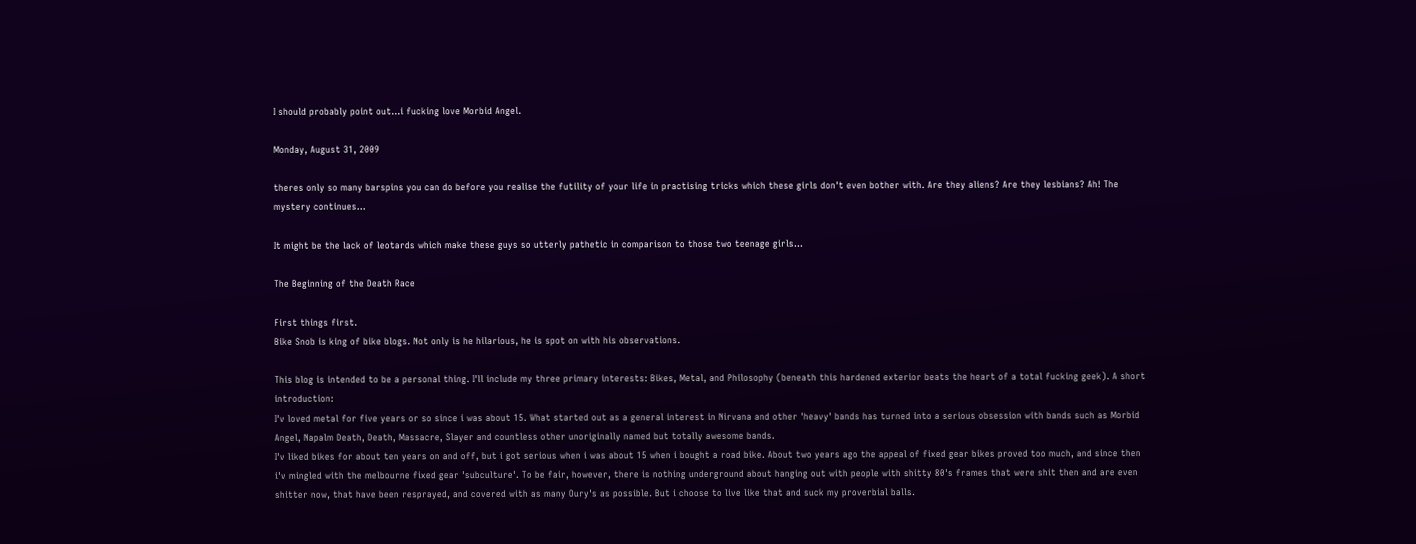I should probably point out...i fucking love Morbid Angel.

Monday, August 31, 2009

theres only so many barspins you can do before you realise the futility of your life in practising tricks which these girls don't even bother with. Are they aliens? Are they lesbians? Ah! The mystery continues...

It might be the lack of leotards which make these guys so utterly pathetic in comparison to those two teenage girls...

The Beginning of the Death Race

First things first.
Bike Snob is king of bike blogs. Not only is he hilarious, he is spot on with his observations.

This blog is intended to be a personal thing. I'll include my three primary interests: Bikes, Metal, and Philosophy (beneath this hardened exterior beats the heart of a total fucking geek). A short introduction:
I'v loved metal for five years or so since i was about 15. What started out as a general interest in Nirvana and other 'heavy' bands has turned into a serious obsession with bands such as Morbid Angel, Napalm Death, Death, Massacre, Slayer and countless other unoriginally named but totally awesome bands.
I'v liked bikes for about ten years on and off, but i got serious when i was about 15 when i bought a road bike. About two years ago the appeal of fixed gear bikes proved too much, and since then i'v mingled with the melbourne fixed gear 'subculture'. To be fair, however, there is nothing underground about hanging out with people with shitty 80's frames that were shit then and are even shitter now, that have been resprayed, and covered with as many Oury's as possible. But i choose to live like that and suck my proverbial balls.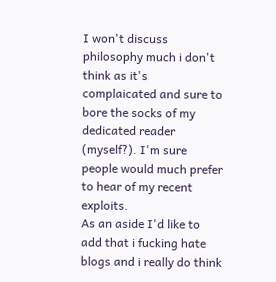I won't discuss philosophy much i don't think as it's complaicated and sure to bore the socks of my dedicated reader (myself?). I'm sure people would much prefer to hear of my recent exploits.
As an aside I'd like to add that i fucking hate blogs and i really do think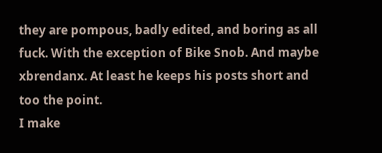they are pompous, badly edited, and boring as all fuck. With the exception of Bike Snob. And maybe xbrendanx. At least he keeps his posts short and too the point.
I make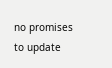no promises to update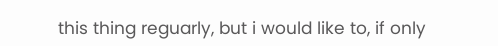this thing reguarly, but i would like to, if only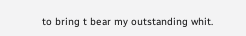to bring t bear my outstanding whit.